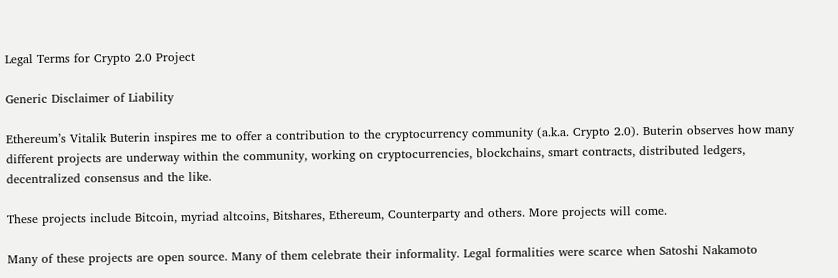Legal Terms for Crypto 2.0 Project

Generic Disclaimer of Liability

Ethereum’s Vitalik Buterin inspires me to offer a contribution to the cryptocurrency community (a.k.a. Crypto 2.0). Buterin observes how many different projects are underway within the community, working on cryptocurrencies, blockchains, smart contracts, distributed ledgers, decentralized consensus and the like.

These projects include Bitcoin, myriad altcoins, Bitshares, Ethereum, Counterparty and others. More projects will come.

Many of these projects are open source. Many of them celebrate their informality. Legal formalities were scarce when Satoshi Nakamoto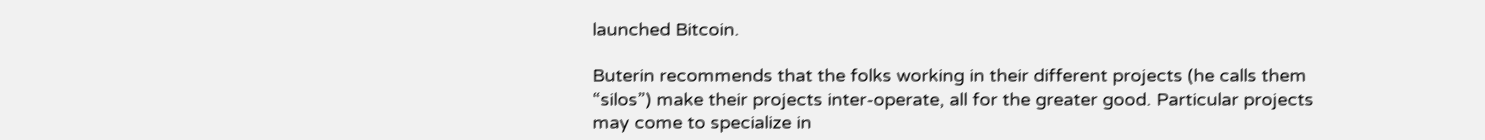launched Bitcoin.

Buterin recommends that the folks working in their different projects (he calls them “silos”) make their projects inter-operate, all for the greater good. Particular projects may come to specialize in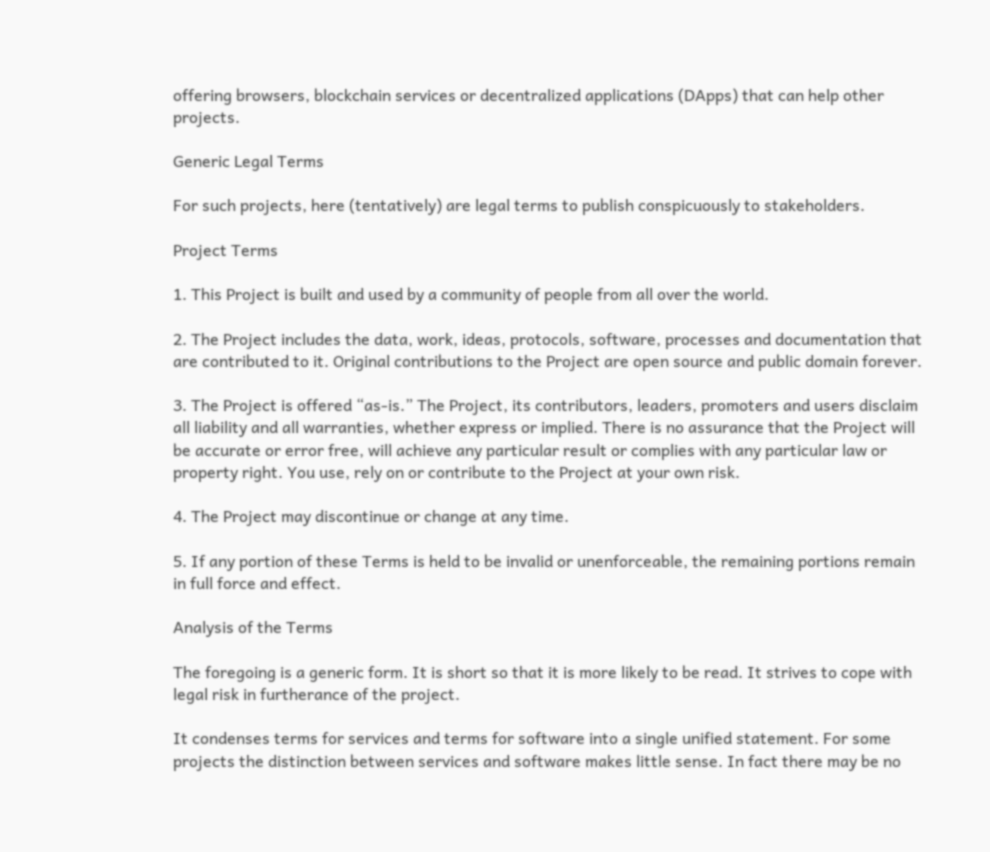offering browsers, blockchain services or decentralized applications (DApps) that can help other projects.

Generic Legal Terms

For such projects, here (tentatively) are legal terms to publish conspicuously to stakeholders.

Project Terms

1. This Project is built and used by a community of people from all over the world.

2. The Project includes the data, work, ideas, protocols, software, processes and documentation that are contributed to it. Original contributions to the Project are open source and public domain forever.

3. The Project is offered “as-is.” The Project, its contributors, leaders, promoters and users disclaim all liability and all warranties, whether express or implied. There is no assurance that the Project will be accurate or error free, will achieve any particular result or complies with any particular law or property right. You use, rely on or contribute to the Project at your own risk.

4. The Project may discontinue or change at any time.

5. If any portion of these Terms is held to be invalid or unenforceable, the remaining portions remain in full force and effect.

Analysis of the Terms

The foregoing is a generic form. It is short so that it is more likely to be read. It strives to cope with legal risk in furtherance of the project.

It condenses terms for services and terms for software into a single unified statement. For some projects the distinction between services and software makes little sense. In fact there may be no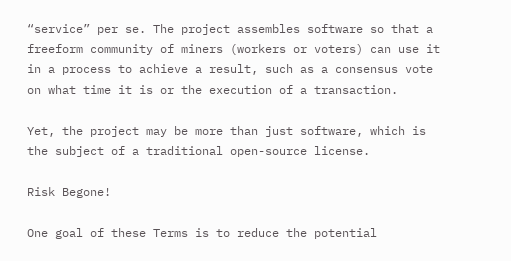“service” per se. The project assembles software so that a freeform community of miners (workers or voters) can use it in a process to achieve a result, such as a consensus vote on what time it is or the execution of a transaction.

Yet, the project may be more than just software, which is the subject of a traditional open-source license.

Risk Begone!

One goal of these Terms is to reduce the potential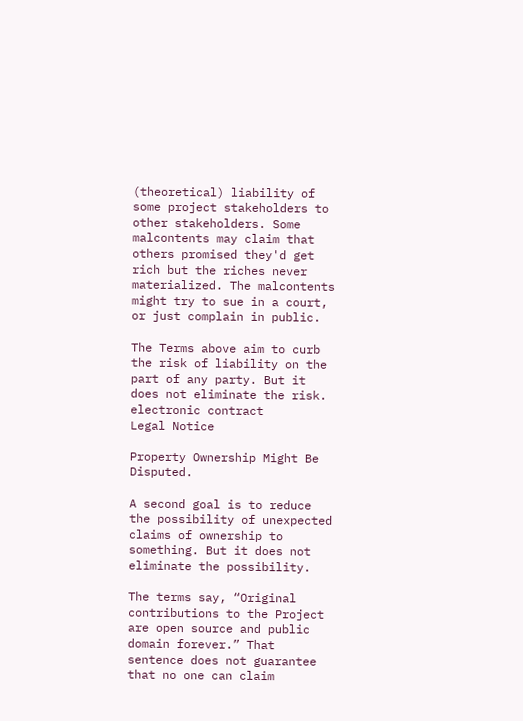(theoretical) liability of some project stakeholders to other stakeholders. Some malcontents may claim that others promised they'd get rich but the riches never materialized. The malcontents might try to sue in a court, or just complain in public.

The Terms above aim to curb the risk of liability on the part of any party. But it does not eliminate the risk.
electronic contract
Legal Notice

Property Ownership Might Be Disputed.

A second goal is to reduce the possibility of unexpected claims of ownership to something. But it does not eliminate the possibility.

The terms say, “Original contributions to the Project are open source and public domain forever.” That sentence does not guarantee that no one can claim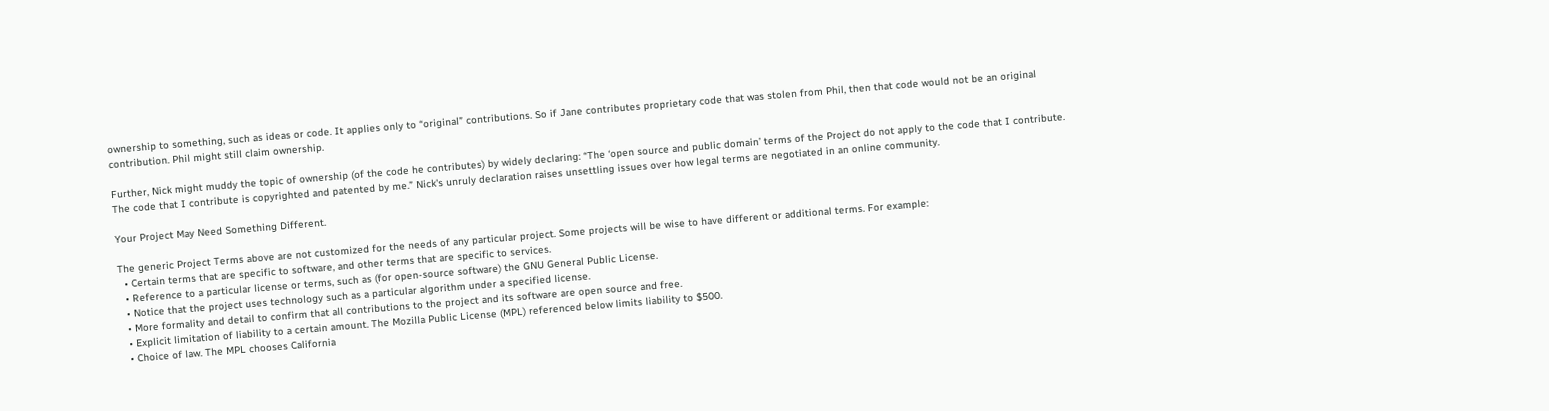ownership to something, such as ideas or code. It applies only to “original” contributions. So if Jane contributes proprietary code that was stolen from Phil, then that code would not be an original contribution. Phil might still claim ownership.

Further, Nick might muddy the topic of ownership (of the code he contributes) by widely declaring: “The ‘open source and public domain’ terms of the Project do not apply to the code that I contribute. The code that I contribute is copyrighted and patented by me.” Nick's unruly declaration raises unsettling issues over how legal terms are negotiated in an online community.

Your Project May Need Something Different.

The generic Project Terms above are not customized for the needs of any particular project. Some projects will be wise to have different or additional terms. For example:
  • Certain terms that are specific to software, and other terms that are specific to services.
  • Reference to a particular license or terms, such as (for open-source software) the GNU General Public License.
  • Notice that the project uses technology such as a particular algorithm under a specified license.
  • More formality and detail to confirm that all contributions to the project and its software are open source and free.
  • Explicit limitation of liability to a certain amount. The Mozilla Public License (MPL) referenced below limits liability to $500.
  • Choice of law. The MPL chooses California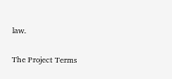law.

The Project Terms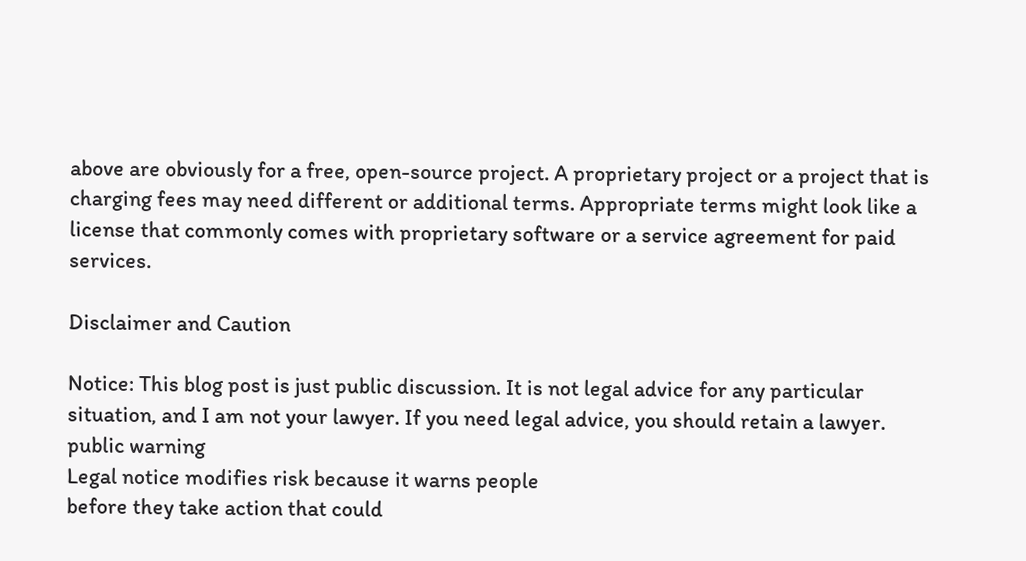above are obviously for a free, open-source project. A proprietary project or a project that is charging fees may need different or additional terms. Appropriate terms might look like a license that commonly comes with proprietary software or a service agreement for paid services.

Disclaimer and Caution

Notice: This blog post is just public discussion. It is not legal advice for any particular situation, and I am not your lawyer. If you need legal advice, you should retain a lawyer.
public warning
Legal notice modifies risk because it warns people
before they take action that could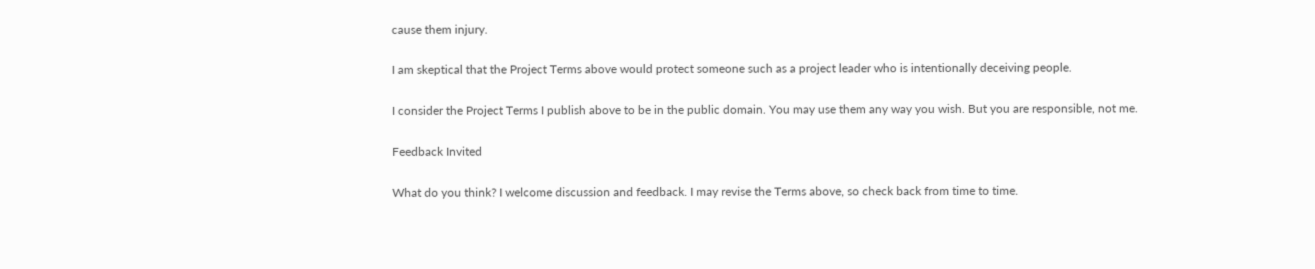cause them injury.

I am skeptical that the Project Terms above would protect someone such as a project leader who is intentionally deceiving people.

I consider the Project Terms I publish above to be in the public domain. You may use them any way you wish. But you are responsible, not me.

Feedback Invited

What do you think? I welcome discussion and feedback. I may revise the Terms above, so check back from time to time.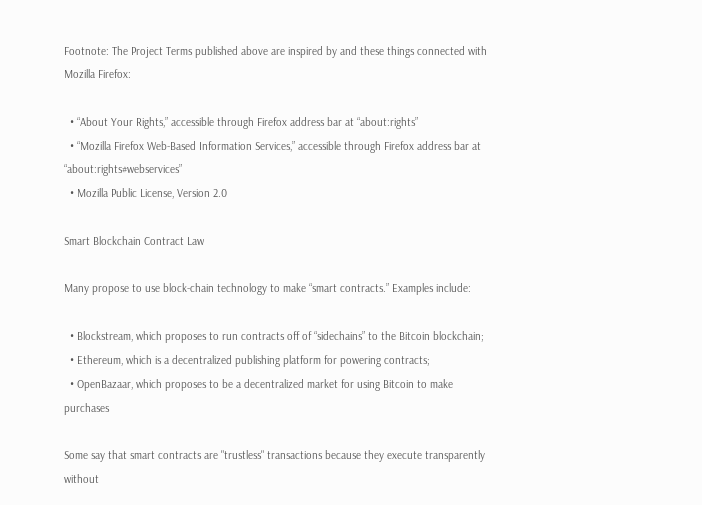Footnote: The Project Terms published above are inspired by and these things connected with Mozilla Firefox:

  • “About Your Rights,” accessible through Firefox address bar at “about:rights”
  • “Mozilla Firefox Web-Based Information Services,” accessible through Firefox address bar at “about:rights#webservices”
  • Mozilla Public License, Version 2.0

Smart Blockchain Contract Law

Many propose to use block-chain technology to make “smart contracts.” Examples include:

  • Blockstream, which proposes to run contracts off of “sidechains” to the Bitcoin blockchain;
  • Ethereum, which is a decentralized publishing platform for powering contracts;
  • OpenBazaar, which proposes to be a decentralized market for using Bitcoin to make purchases

Some say that smart contracts are "trustless" transactions because they execute transparently without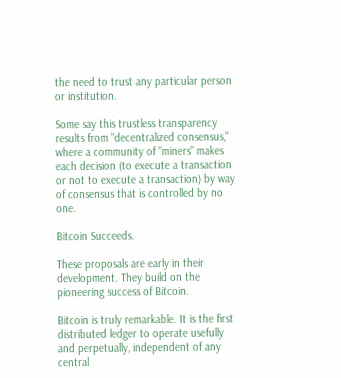the need to trust any particular person or institution.

Some say this trustless transparency results from "decentralized consensus," where a community of "miners" makes each decision (to execute a transaction or not to execute a transaction) by way of consensus that is controlled by no one.

Bitcoin Succeeds.

These proposals are early in their development. They build on the pioneering success of Bitcoin.

Bitcoin is truly remarkable. It is the first distributed ledger to operate usefully and perpetually, independent of any central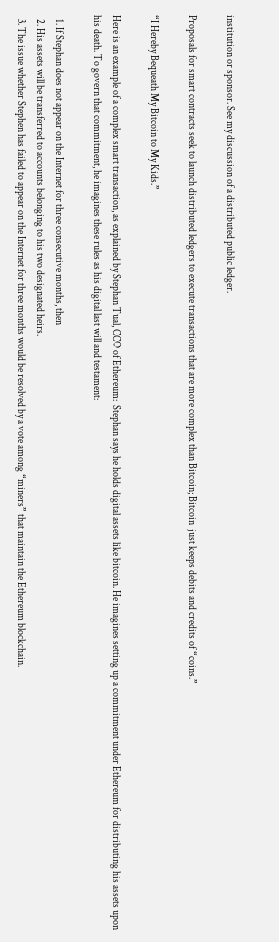institution or sponsor. See my discussion of a distributed public ledger.

Proposals for smart contracts seek to launch distributed ledgers to execute transactions that are more complex than Bitcoin; Bitcoin  just keeps debits and credits of “coins.”

“I Hereby Bequeath My Bitcoin to My Kids.”

Here is an example of a complex smart transaction, as explained by Stephan Tual, CCO of Ethereum:  Stephan says he holds digital assets like bitcoin. He imagines setting up a commitment under Ethereum for distributing his assets upon his death. To govern that commitment, he imagines these rules as his digital last will and testament:

  1. If Stephan does not appear on the Internet for three consecutive months, then
  2. His assets will be transferred to accounts belonging to his two designated heirs.
  3. The issue whether Stephen has failed to appear on the Internet for three months would be resolved by a vote among “miners” that maintain the Ethereum blockchain.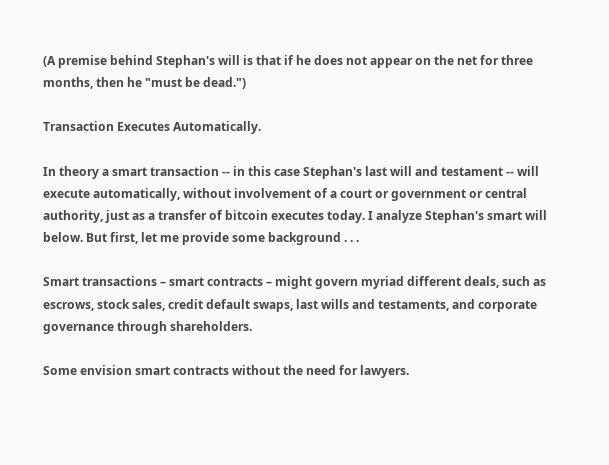(A premise behind Stephan's will is that if he does not appear on the net for three months, then he "must be dead.")

Transaction Executes Automatically.

In theory a smart transaction -- in this case Stephan's last will and testament -- will execute automatically, without involvement of a court or government or central authority, just as a transfer of bitcoin executes today. I analyze Stephan's smart will below. But first, let me provide some background . . .

Smart transactions – smart contracts – might govern myriad different deals, such as escrows, stock sales, credit default swaps, last wills and testaments, and corporate governance through shareholders.

Some envision smart contracts without the need for lawyers.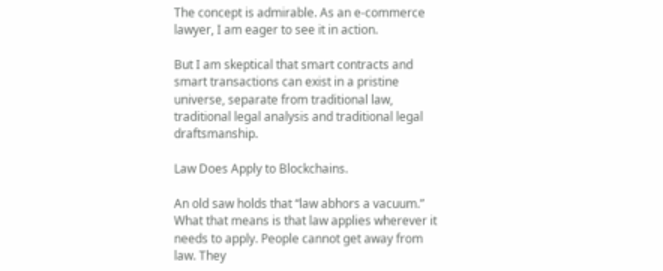The concept is admirable. As an e-commerce lawyer, I am eager to see it in action.

But I am skeptical that smart contracts and smart transactions can exist in a pristine universe, separate from traditional law, traditional legal analysis and traditional legal draftsmanship.

Law Does Apply to Blockchains.

An old saw holds that “law abhors a vacuum.” What that means is that law applies wherever it needs to apply. People cannot get away from law. They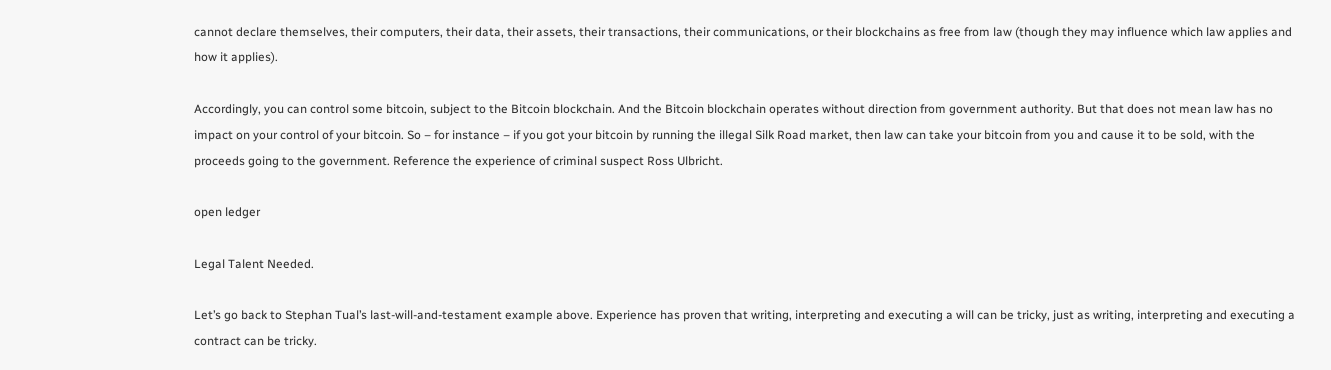cannot declare themselves, their computers, their data, their assets, their transactions, their communications, or their blockchains as free from law (though they may influence which law applies and how it applies).

Accordingly, you can control some bitcoin, subject to the Bitcoin blockchain. And the Bitcoin blockchain operates without direction from government authority. But that does not mean law has no impact on your control of your bitcoin. So – for instance – if you got your bitcoin by running the illegal Silk Road market, then law can take your bitcoin from you and cause it to be sold, with the proceeds going to the government. Reference the experience of criminal suspect Ross Ulbricht.

open ledger

Legal Talent Needed.

Let’s go back to Stephan Tual’s last-will-and-testament example above. Experience has proven that writing, interpreting and executing a will can be tricky, just as writing, interpreting and executing a contract can be tricky.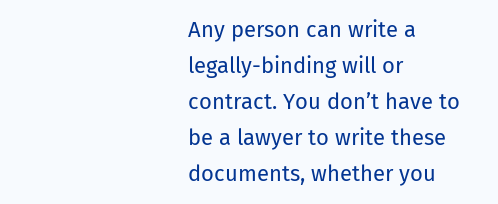Any person can write a legally-binding will or contract. You don’t have to be a lawyer to write these documents, whether you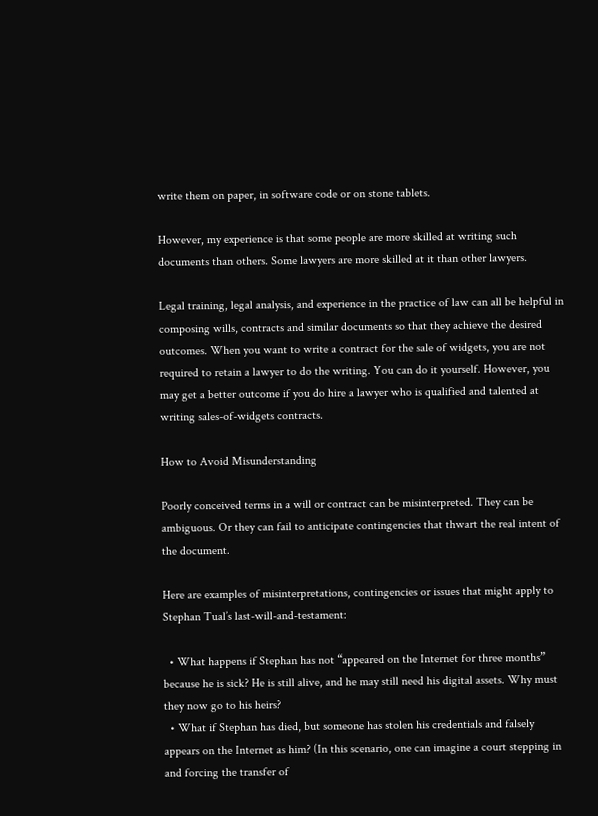write them on paper, in software code or on stone tablets.

However, my experience is that some people are more skilled at writing such documents than others. Some lawyers are more skilled at it than other lawyers.

Legal training, legal analysis, and experience in the practice of law can all be helpful in composing wills, contracts and similar documents so that they achieve the desired outcomes. When you want to write a contract for the sale of widgets, you are not required to retain a lawyer to do the writing. You can do it yourself. However, you may get a better outcome if you do hire a lawyer who is qualified and talented at writing sales-of-widgets contracts.

How to Avoid Misunderstanding

Poorly conceived terms in a will or contract can be misinterpreted. They can be ambiguous. Or they can fail to anticipate contingencies that thwart the real intent of the document.

Here are examples of misinterpretations, contingencies or issues that might apply to Stephan Tual’s last-will-and-testament:

  • What happens if Stephan has not “appeared on the Internet for three months” because he is sick? He is still alive, and he may still need his digital assets. Why must they now go to his heirs?
  • What if Stephan has died, but someone has stolen his credentials and falsely appears on the Internet as him? (In this scenario, one can imagine a court stepping in and forcing the transfer of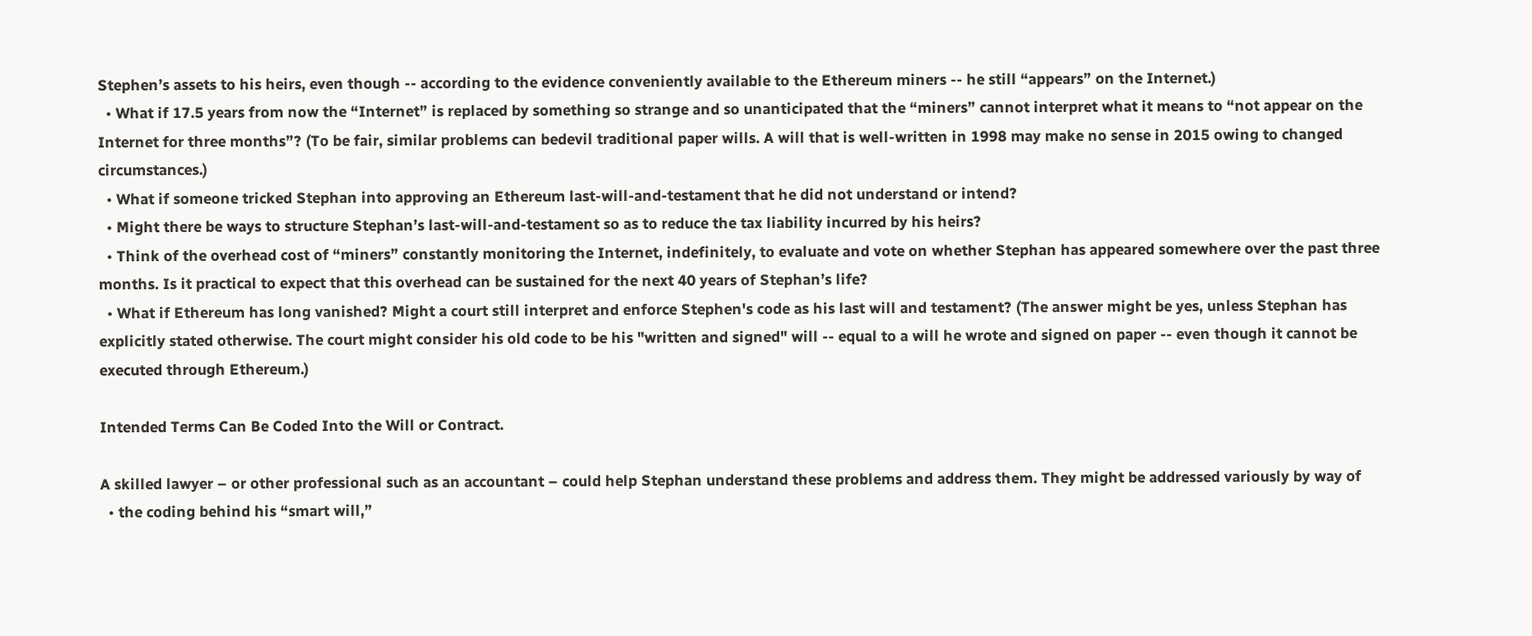Stephen’s assets to his heirs, even though -- according to the evidence conveniently available to the Ethereum miners -- he still “appears” on the Internet.)
  • What if 17.5 years from now the “Internet” is replaced by something so strange and so unanticipated that the “miners” cannot interpret what it means to “not appear on the Internet for three months”? (To be fair, similar problems can bedevil traditional paper wills. A will that is well-written in 1998 may make no sense in 2015 owing to changed circumstances.)
  • What if someone tricked Stephan into approving an Ethereum last-will-and-testament that he did not understand or intend?
  • Might there be ways to structure Stephan’s last-will-and-testament so as to reduce the tax liability incurred by his heirs?
  • Think of the overhead cost of “miners” constantly monitoring the Internet, indefinitely, to evaluate and vote on whether Stephan has appeared somewhere over the past three months. Is it practical to expect that this overhead can be sustained for the next 40 years of Stephan’s life?
  • What if Ethereum has long vanished? Might a court still interpret and enforce Stephen's code as his last will and testament? (The answer might be yes, unless Stephan has explicitly stated otherwise. The court might consider his old code to be his "written and signed" will -- equal to a will he wrote and signed on paper -- even though it cannot be executed through Ethereum.)

Intended Terms Can Be Coded Into the Will or Contract.

A skilled lawyer – or other professional such as an accountant – could help Stephan understand these problems and address them. They might be addressed variously by way of
  • the coding behind his “smart will,”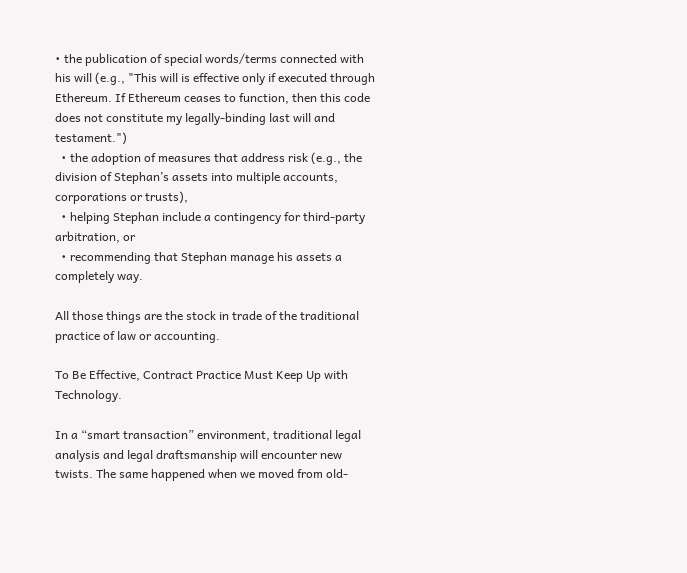• the publication of special words/terms connected with his will (e.g., "This will is effective only if executed through Ethereum. If Ethereum ceases to function, then this code does not constitute my legally-binding last will and testament.")
  • the adoption of measures that address risk (e.g., the division of Stephan’s assets into multiple accounts, corporations or trusts),
  • helping Stephan include a contingency for third-party arbitration, or
  • recommending that Stephan manage his assets a completely way.

All those things are the stock in trade of the traditional practice of law or accounting.

To Be Effective, Contract Practice Must Keep Up with Technology.

In a “smart transaction” environment, traditional legal analysis and legal draftsmanship will encounter new twists. The same happened when we moved from old-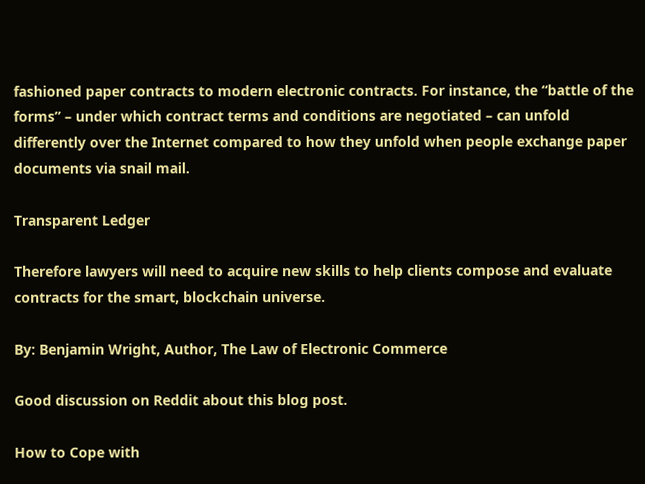fashioned paper contracts to modern electronic contracts. For instance, the “battle of the forms” – under which contract terms and conditions are negotiated – can unfold differently over the Internet compared to how they unfold when people exchange paper documents via snail mail.

Transparent Ledger

Therefore lawyers will need to acquire new skills to help clients compose and evaluate contracts for the smart, blockchain universe.

By: Benjamin Wright, Author, The Law of Electronic Commerce

Good discussion on Reddit about this blog post.

How to Cope with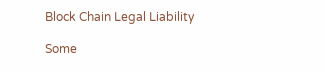Block Chain Legal Liability

Some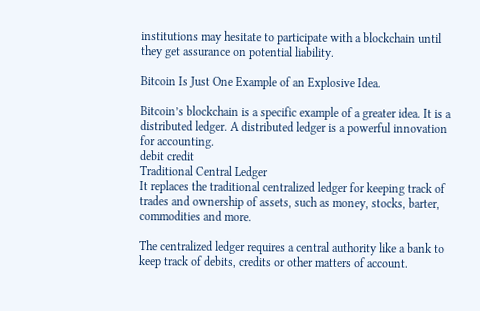institutions may hesitate to participate with a blockchain until they get assurance on potential liability.

Bitcoin Is Just One Example of an Explosive Idea.

Bitcoin’s blockchain is a specific example of a greater idea. It is a distributed ledger. A distributed ledger is a powerful innovation for accounting.
debit credit
Traditional Central Ledger
It replaces the traditional centralized ledger for keeping track of trades and ownership of assets, such as money, stocks, barter, commodities and more.

The centralized ledger requires a central authority like a bank to keep track of debits, credits or other matters of account.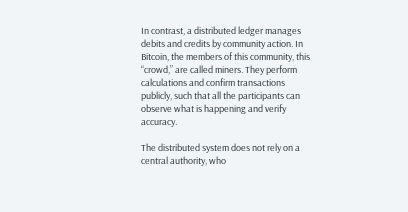In contrast, a distributed ledger manages debits and credits by community action. In Bitcoin, the members of this community, this “crowd,” are called miners. They perform calculations and confirm transactions publicly, such that all the participants can observe what is happening and verify accuracy.

The distributed system does not rely on a central authority, who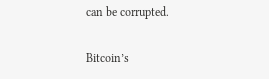can be corrupted.

Bitcoin’s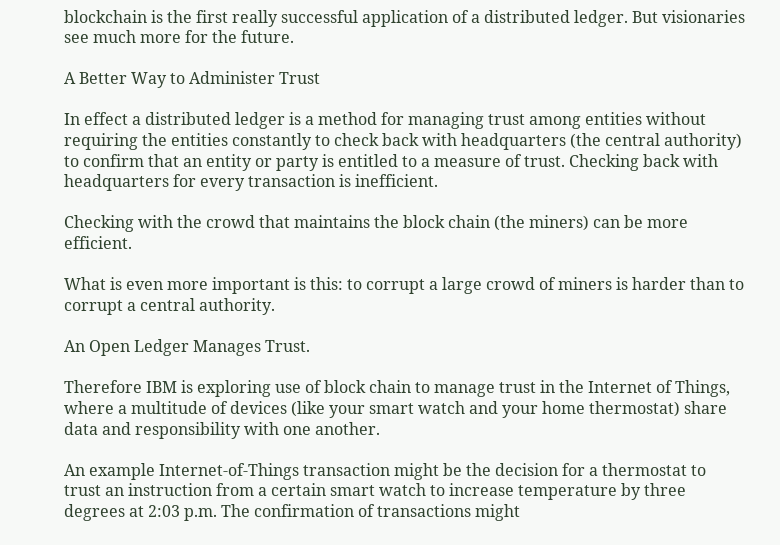blockchain is the first really successful application of a distributed ledger. But visionaries see much more for the future.

A Better Way to Administer Trust

In effect a distributed ledger is a method for managing trust among entities without requiring the entities constantly to check back with headquarters (the central authority) to confirm that an entity or party is entitled to a measure of trust. Checking back with headquarters for every transaction is inefficient.

Checking with the crowd that maintains the block chain (the miners) can be more efficient.

What is even more important is this: to corrupt a large crowd of miners is harder than to corrupt a central authority.

An Open Ledger Manages Trust.

Therefore IBM is exploring use of block chain to manage trust in the Internet of Things, where a multitude of devices (like your smart watch and your home thermostat) share data and responsibility with one another.

An example Internet-of-Things transaction might be the decision for a thermostat to trust an instruction from a certain smart watch to increase temperature by three degrees at 2:03 p.m. The confirmation of transactions might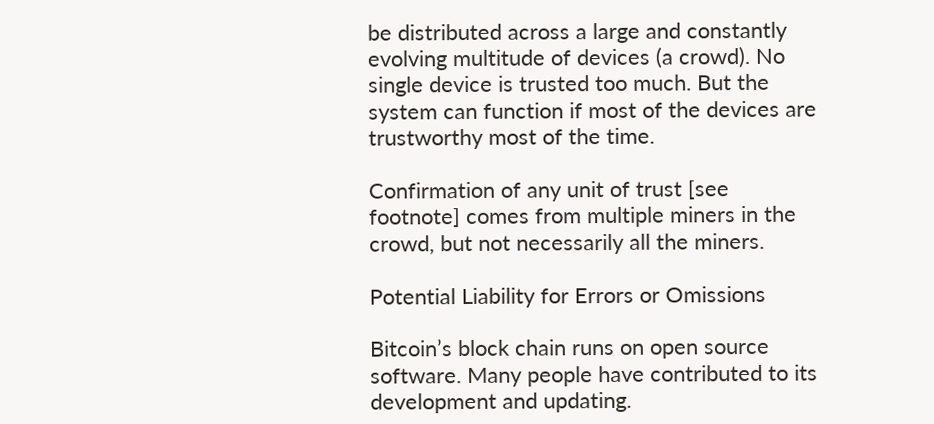be distributed across a large and constantly evolving multitude of devices (a crowd). No single device is trusted too much. But the system can function if most of the devices are trustworthy most of the time.

Confirmation of any unit of trust [see footnote] comes from multiple miners in the crowd, but not necessarily all the miners.

Potential Liability for Errors or Omissions

Bitcoin’s block chain runs on open source software. Many people have contributed to its development and updating.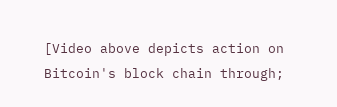[Video above depicts action on Bitcoin's block chain through;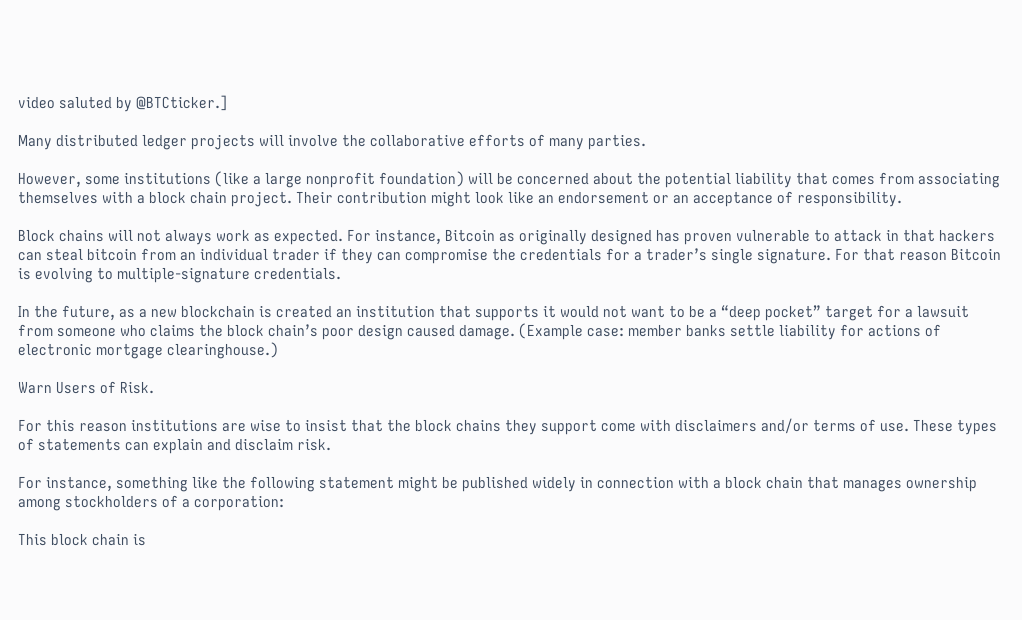video saluted by @BTCticker.]

Many distributed ledger projects will involve the collaborative efforts of many parties.

However, some institutions (like a large nonprofit foundation) will be concerned about the potential liability that comes from associating themselves with a block chain project. Their contribution might look like an endorsement or an acceptance of responsibility.

Block chains will not always work as expected. For instance, Bitcoin as originally designed has proven vulnerable to attack in that hackers can steal bitcoin from an individual trader if they can compromise the credentials for a trader’s single signature. For that reason Bitcoin is evolving to multiple-signature credentials.

In the future, as a new blockchain is created an institution that supports it would not want to be a “deep pocket” target for a lawsuit from someone who claims the block chain’s poor design caused damage. (Example case: member banks settle liability for actions of electronic mortgage clearinghouse.)

Warn Users of Risk.

For this reason institutions are wise to insist that the block chains they support come with disclaimers and/or terms of use. These types of statements can explain and disclaim risk.

For instance, something like the following statement might be published widely in connection with a block chain that manages ownership among stockholders of a corporation:

This block chain is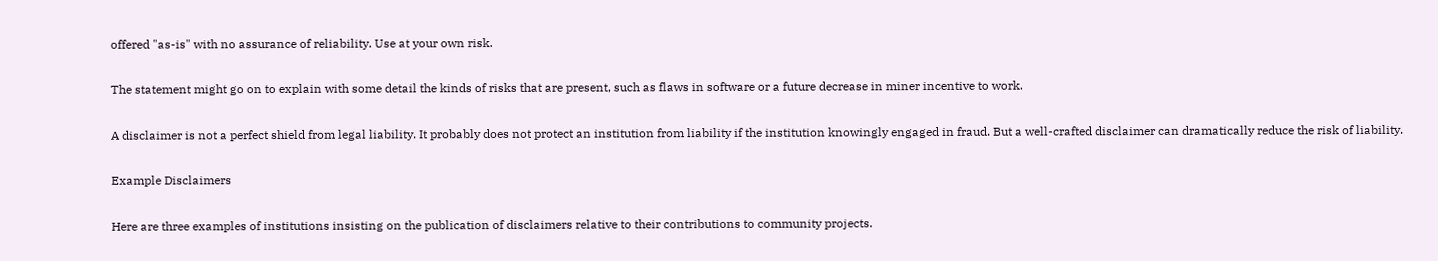offered "as-is" with no assurance of reliability. Use at your own risk.

The statement might go on to explain with some detail the kinds of risks that are present, such as flaws in software or a future decrease in miner incentive to work.

A disclaimer is not a perfect shield from legal liability. It probably does not protect an institution from liability if the institution knowingly engaged in fraud. But a well-crafted disclaimer can dramatically reduce the risk of liability.

Example Disclaimers

Here are three examples of institutions insisting on the publication of disclaimers relative to their contributions to community projects.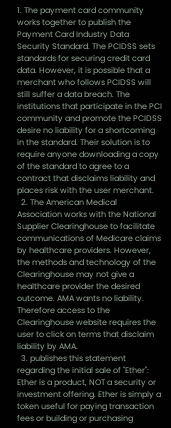1. The payment card community works together to publish the Payment Card Industry Data Security Standard. The PCIDSS sets standards for securing credit card data. However, it is possible that a merchant who follows PCIDSS will still suffer a data breach. The institutions that participate in the PCI community and promote the PCIDSS desire no liability for a shortcoming in the standard. Their solution is to require anyone downloading a copy of the standard to agree to a contract that disclaims liability and places risk with the user merchant.
  2. The American Medical Association works with the National Supplier Clearinghouse to facilitate communications of Medicare claims by healthcare providers. However, the methods and technology of the Clearinghouse may not give a healthcare provider the desired outcome. AMA wants no liability. Therefore access to the Clearinghouse website requires the user to click on terms that disclaim liability by AMA.
  3. publishes this statement regarding the initial sale of "Ether":
Ether is a product, NOT a security or investment offering. Ether is simply a token useful for paying transaction fees or building or purchasing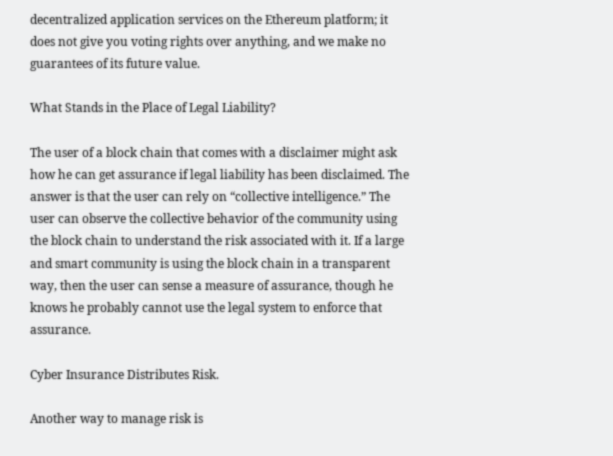decentralized application services on the Ethereum platform; it does not give you voting rights over anything, and we make no guarantees of its future value.

What Stands in the Place of Legal Liability?

The user of a block chain that comes with a disclaimer might ask how he can get assurance if legal liability has been disclaimed. The answer is that the user can rely on “collective intelligence.” The user can observe the collective behavior of the community using the block chain to understand the risk associated with it. If a large and smart community is using the block chain in a transparent way, then the user can sense a measure of assurance, though he knows he probably cannot use the legal system to enforce that assurance.

Cyber Insurance Distributes Risk.

Another way to manage risk is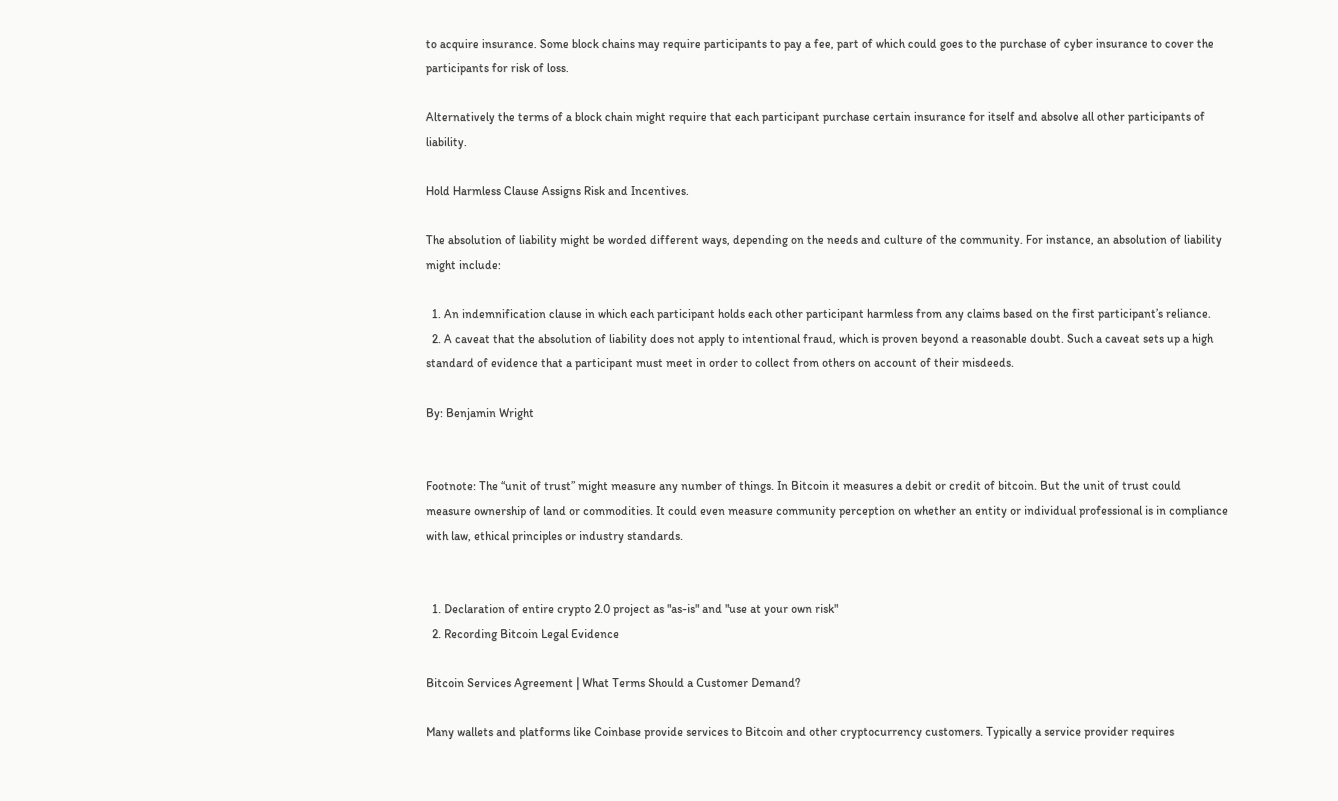to acquire insurance. Some block chains may require participants to pay a fee, part of which could goes to the purchase of cyber insurance to cover the participants for risk of loss.

Alternatively the terms of a block chain might require that each participant purchase certain insurance for itself and absolve all other participants of liability.

Hold Harmless Clause Assigns Risk and Incentives.

The absolution of liability might be worded different ways, depending on the needs and culture of the community. For instance, an absolution of liability might include:

  1. An indemnification clause in which each participant holds each other participant harmless from any claims based on the first participant’s reliance.
  2. A caveat that the absolution of liability does not apply to intentional fraud, which is proven beyond a reasonable doubt. Such a caveat sets up a high standard of evidence that a participant must meet in order to collect from others on account of their misdeeds.

By: Benjamin Wright


Footnote: The “unit of trust” might measure any number of things. In Bitcoin it measures a debit or credit of bitcoin. But the unit of trust could measure ownership of land or commodities. It could even measure community perception on whether an entity or individual professional is in compliance with law, ethical principles or industry standards.


  1. Declaration of entire crypto 2.0 project as "as-is" and "use at your own risk"
  2. Recording Bitcoin Legal Evidence

Bitcoin Services Agreement | What Terms Should a Customer Demand?

Many wallets and platforms like Coinbase provide services to Bitcoin and other cryptocurrency customers. Typically a service provider requires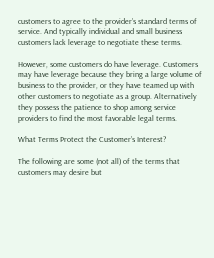customers to agree to the provider’s standard terms of service. And typically individual and small business customers lack leverage to negotiate these terms.

However, some customers do have leverage. Customers may have leverage because they bring a large volume of business to the provider, or they have teamed up with other customers to negotiate as a group. Alternatively they possess the patience to shop among service providers to find the most favorable legal terms.

What Terms Protect the Customer’s Interest?

The following are some (not all) of the terms that customers may desire but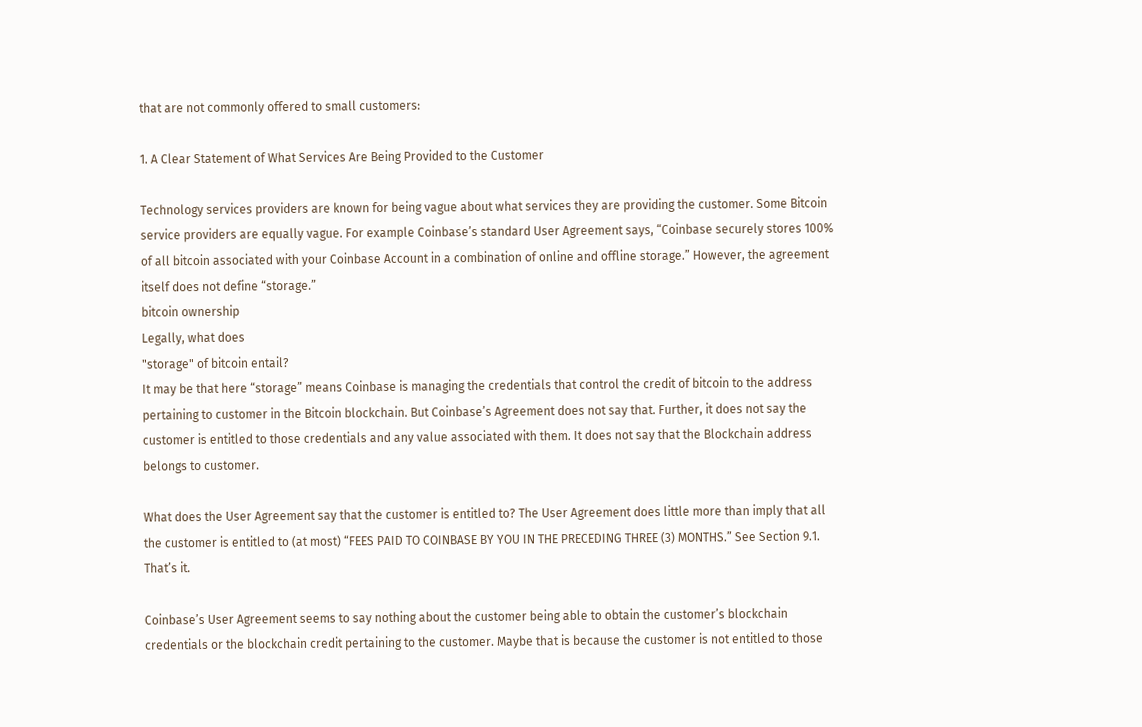that are not commonly offered to small customers:

1. A Clear Statement of What Services Are Being Provided to the Customer

Technology services providers are known for being vague about what services they are providing the customer. Some Bitcoin service providers are equally vague. For example Coinbase’s standard User Agreement says, “Coinbase securely stores 100% of all bitcoin associated with your Coinbase Account in a combination of online and offline storage.” However, the agreement itself does not define “storage.”
bitcoin ownership
Legally, what does
"storage" of bitcoin entail?
It may be that here “storage” means Coinbase is managing the credentials that control the credit of bitcoin to the address pertaining to customer in the Bitcoin blockchain. But Coinbase’s Agreement does not say that. Further, it does not say the customer is entitled to those credentials and any value associated with them. It does not say that the Blockchain address belongs to customer.

What does the User Agreement say that the customer is entitled to? The User Agreement does little more than imply that all the customer is entitled to (at most) “FEES PAID TO COINBASE BY YOU IN THE PRECEDING THREE (3) MONTHS.” See Section 9.1. That’s it.

Coinbase’s User Agreement seems to say nothing about the customer being able to obtain the customer’s blockchain credentials or the blockchain credit pertaining to the customer. Maybe that is because the customer is not entitled to those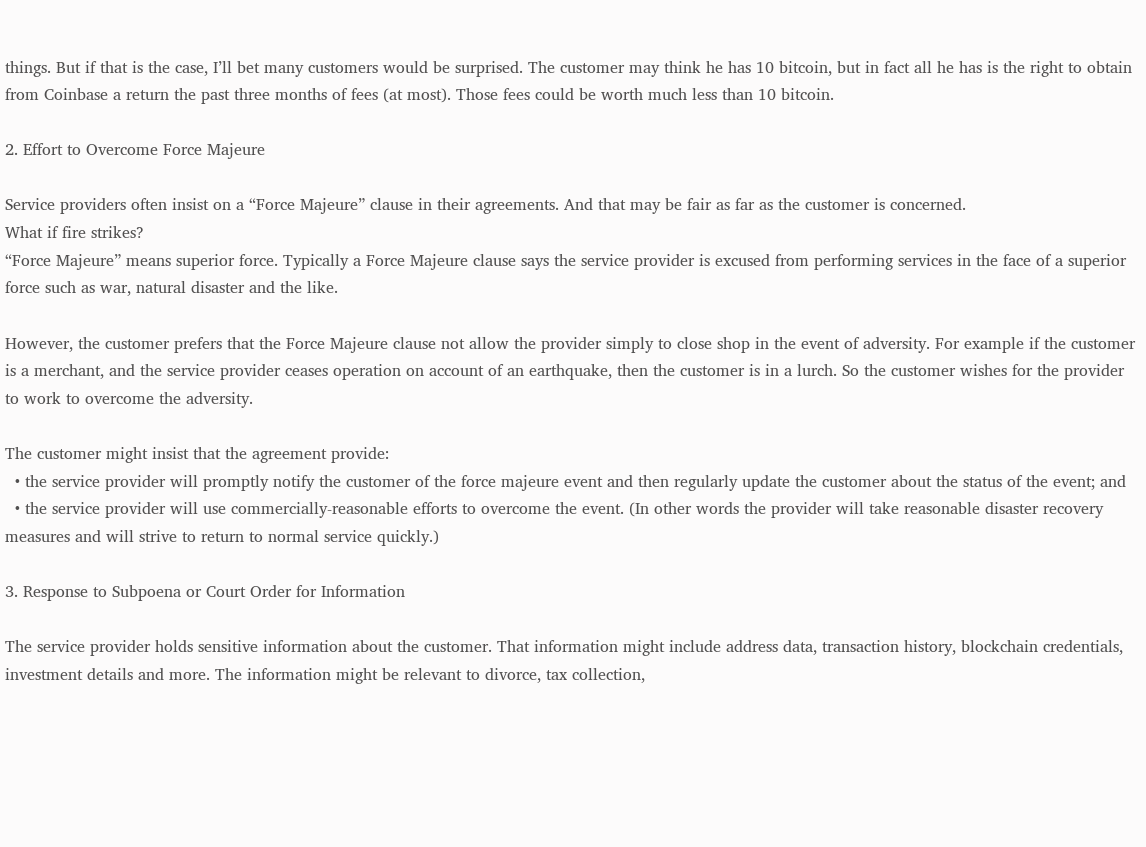things. But if that is the case, I’ll bet many customers would be surprised. The customer may think he has 10 bitcoin, but in fact all he has is the right to obtain from Coinbase a return the past three months of fees (at most). Those fees could be worth much less than 10 bitcoin.

2. Effort to Overcome Force Majeure

Service providers often insist on a “Force Majeure” clause in their agreements. And that may be fair as far as the customer is concerned.
What if fire strikes?
“Force Majeure” means superior force. Typically a Force Majeure clause says the service provider is excused from performing services in the face of a superior force such as war, natural disaster and the like.

However, the customer prefers that the Force Majeure clause not allow the provider simply to close shop in the event of adversity. For example if the customer is a merchant, and the service provider ceases operation on account of an earthquake, then the customer is in a lurch. So the customer wishes for the provider to work to overcome the adversity.

The customer might insist that the agreement provide:
  • the service provider will promptly notify the customer of the force majeure event and then regularly update the customer about the status of the event; and
  • the service provider will use commercially-reasonable efforts to overcome the event. (In other words the provider will take reasonable disaster recovery measures and will strive to return to normal service quickly.)

3. Response to Subpoena or Court Order for Information

The service provider holds sensitive information about the customer. That information might include address data, transaction history, blockchain credentials, investment details and more. The information might be relevant to divorce, tax collection,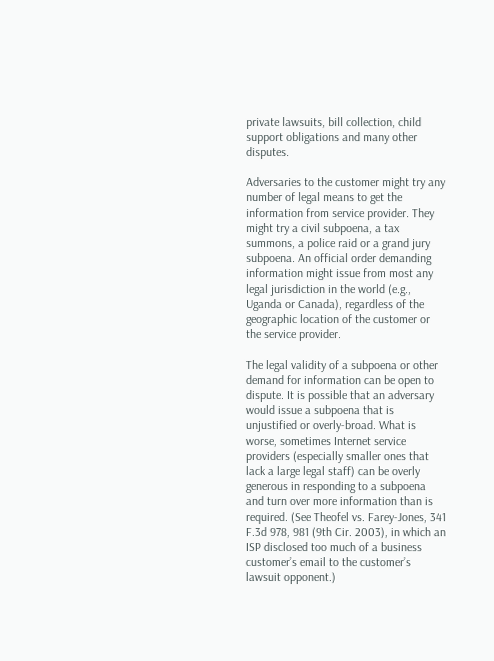private lawsuits, bill collection, child support obligations and many other disputes.

Adversaries to the customer might try any number of legal means to get the information from service provider. They might try a civil subpoena, a tax summons, a police raid or a grand jury subpoena. An official order demanding information might issue from most any legal jurisdiction in the world (e.g., Uganda or Canada), regardless of the geographic location of the customer or the service provider.

The legal validity of a subpoena or other demand for information can be open to dispute. It is possible that an adversary would issue a subpoena that is unjustified or overly-broad. What is worse, sometimes Internet service providers (especially smaller ones that lack a large legal staff) can be overly generous in responding to a subpoena and turn over more information than is required. (See Theofel vs. Farey-Jones, 341 F.3d 978, 981 (9th Cir. 2003), in which an ISP disclosed too much of a business customer’s email to the customer’s lawsuit opponent.)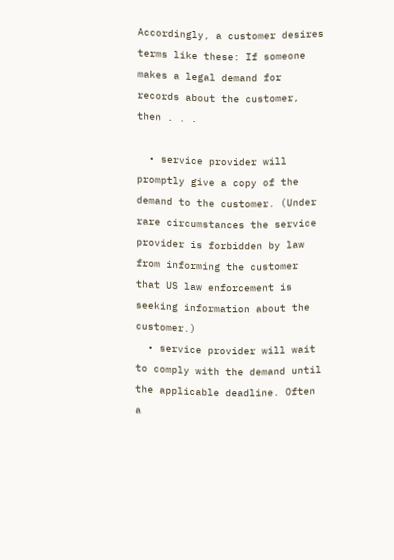Accordingly, a customer desires terms like these: If someone makes a legal demand for records about the customer, then . . .

  • service provider will promptly give a copy of the demand to the customer. (Under rare circumstances the service provider is forbidden by law from informing the customer that US law enforcement is seeking information about the customer.)
  • service provider will wait to comply with the demand until the applicable deadline. Often a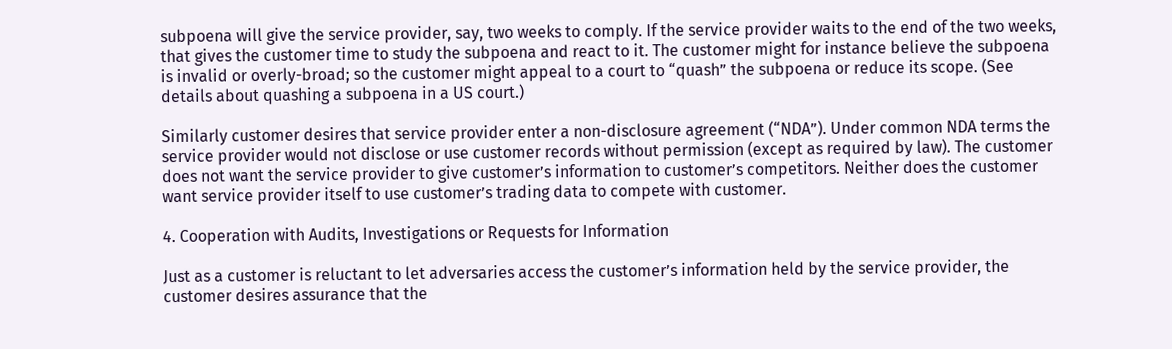subpoena will give the service provider, say, two weeks to comply. If the service provider waits to the end of the two weeks, that gives the customer time to study the subpoena and react to it. The customer might for instance believe the subpoena is invalid or overly-broad; so the customer might appeal to a court to “quash” the subpoena or reduce its scope. (See details about quashing a subpoena in a US court.)

Similarly customer desires that service provider enter a non-disclosure agreement (“NDA”). Under common NDA terms the service provider would not disclose or use customer records without permission (except as required by law). The customer does not want the service provider to give customer’s information to customer’s competitors. Neither does the customer want service provider itself to use customer’s trading data to compete with customer.

4. Cooperation with Audits, Investigations or Requests for Information

Just as a customer is reluctant to let adversaries access the customer’s information held by the service provider, the customer desires assurance that the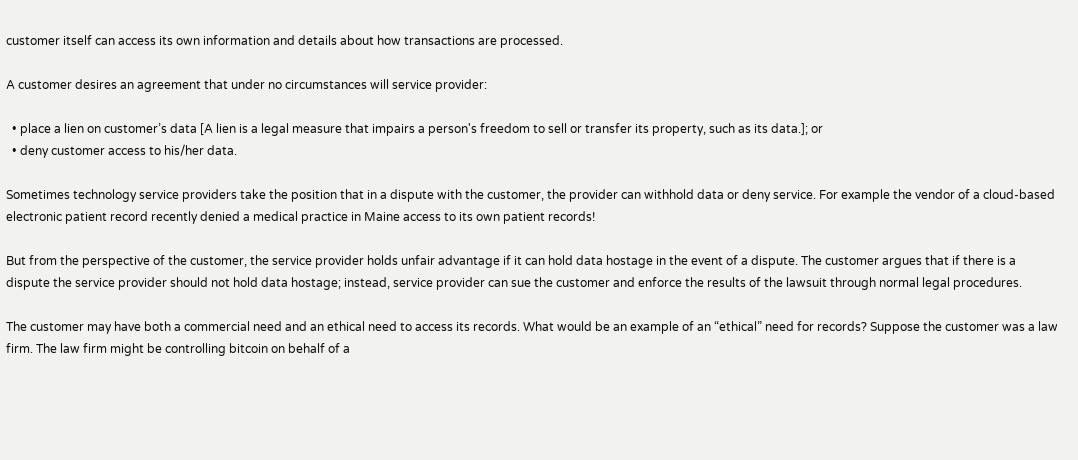customer itself can access its own information and details about how transactions are processed.

A customer desires an agreement that under no circumstances will service provider:

  • place a lien on customer’s data [A lien is a legal measure that impairs a person's freedom to sell or transfer its property, such as its data.]; or
  • deny customer access to his/her data.

Sometimes technology service providers take the position that in a dispute with the customer, the provider can withhold data or deny service. For example the vendor of a cloud-based electronic patient record recently denied a medical practice in Maine access to its own patient records!

But from the perspective of the customer, the service provider holds unfair advantage if it can hold data hostage in the event of a dispute. The customer argues that if there is a dispute the service provider should not hold data hostage; instead, service provider can sue the customer and enforce the results of the lawsuit through normal legal procedures.

The customer may have both a commercial need and an ethical need to access its records. What would be an example of an “ethical” need for records? Suppose the customer was a law firm. The law firm might be controlling bitcoin on behalf of a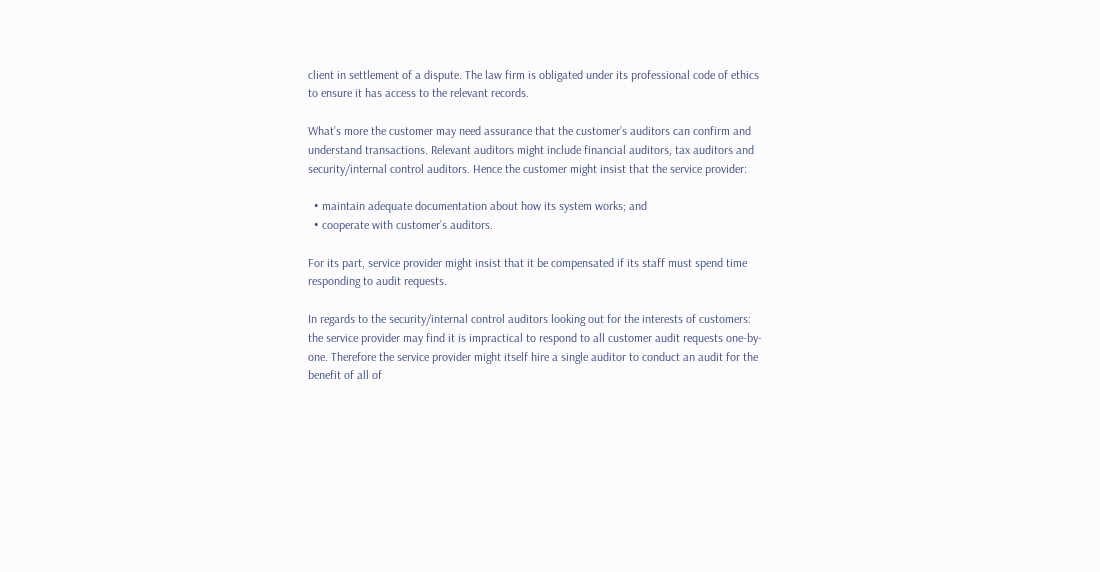client in settlement of a dispute. The law firm is obligated under its professional code of ethics to ensure it has access to the relevant records.

What’s more the customer may need assurance that the customer’s auditors can confirm and understand transactions. Relevant auditors might include financial auditors, tax auditors and security/internal control auditors. Hence the customer might insist that the service provider:

  • maintain adequate documentation about how its system works; and
  • cooperate with customer’s auditors.

For its part, service provider might insist that it be compensated if its staff must spend time responding to audit requests.

In regards to the security/internal control auditors looking out for the interests of customers: the service provider may find it is impractical to respond to all customer audit requests one-by-one. Therefore the service provider might itself hire a single auditor to conduct an audit for the benefit of all of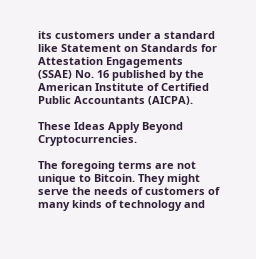its customers under a standard like Statement on Standards for Attestation Engagements (SSAE) No. 16 published by the American Institute of Certified Public Accountants (AICPA).

These Ideas Apply Beyond Cryptocurrencies.

The foregoing terms are not unique to Bitcoin. They might serve the needs of customers of many kinds of technology and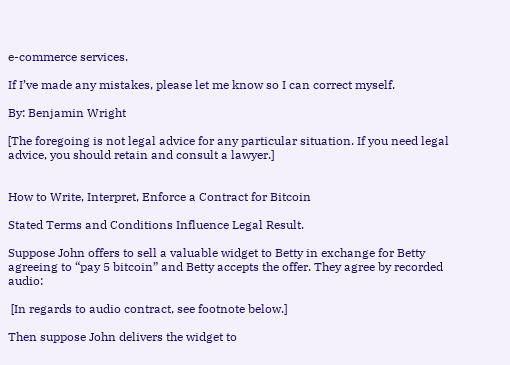e-commerce services.

If I’ve made any mistakes, please let me know so I can correct myself.

By: Benjamin Wright

[The foregoing is not legal advice for any particular situation. If you need legal advice, you should retain and consult a lawyer.]


How to Write, Interpret, Enforce a Contract for Bitcoin

Stated Terms and Conditions Influence Legal Result.

Suppose John offers to sell a valuable widget to Betty in exchange for Betty agreeing to “pay 5 bitcoin” and Betty accepts the offer. They agree by recorded audio:

 [In regards to audio contract, see footnote below.]

Then suppose John delivers the widget to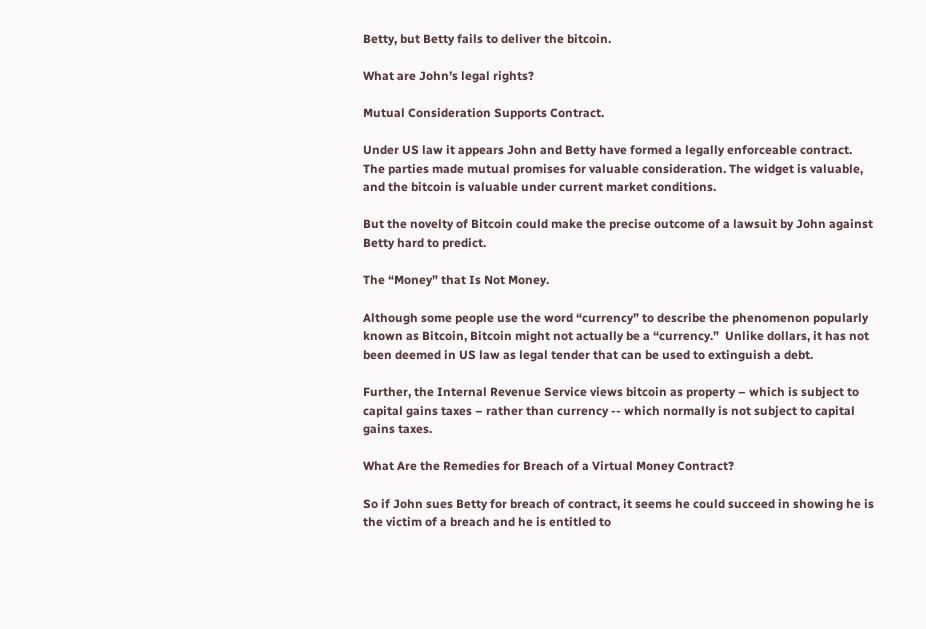Betty, but Betty fails to deliver the bitcoin.

What are John’s legal rights?

Mutual Consideration Supports Contract.

Under US law it appears John and Betty have formed a legally enforceable contract. The parties made mutual promises for valuable consideration. The widget is valuable, and the bitcoin is valuable under current market conditions.

But the novelty of Bitcoin could make the precise outcome of a lawsuit by John against Betty hard to predict.

The “Money” that Is Not Money.

Although some people use the word “currency” to describe the phenomenon popularly known as Bitcoin, Bitcoin might not actually be a “currency.”  Unlike dollars, it has not been deemed in US law as legal tender that can be used to extinguish a debt.

Further, the Internal Revenue Service views bitcoin as property – which is subject to capital gains taxes – rather than currency -- which normally is not subject to capital gains taxes.

What Are the Remedies for Breach of a Virtual Money Contract?

So if John sues Betty for breach of contract, it seems he could succeed in showing he is the victim of a breach and he is entitled to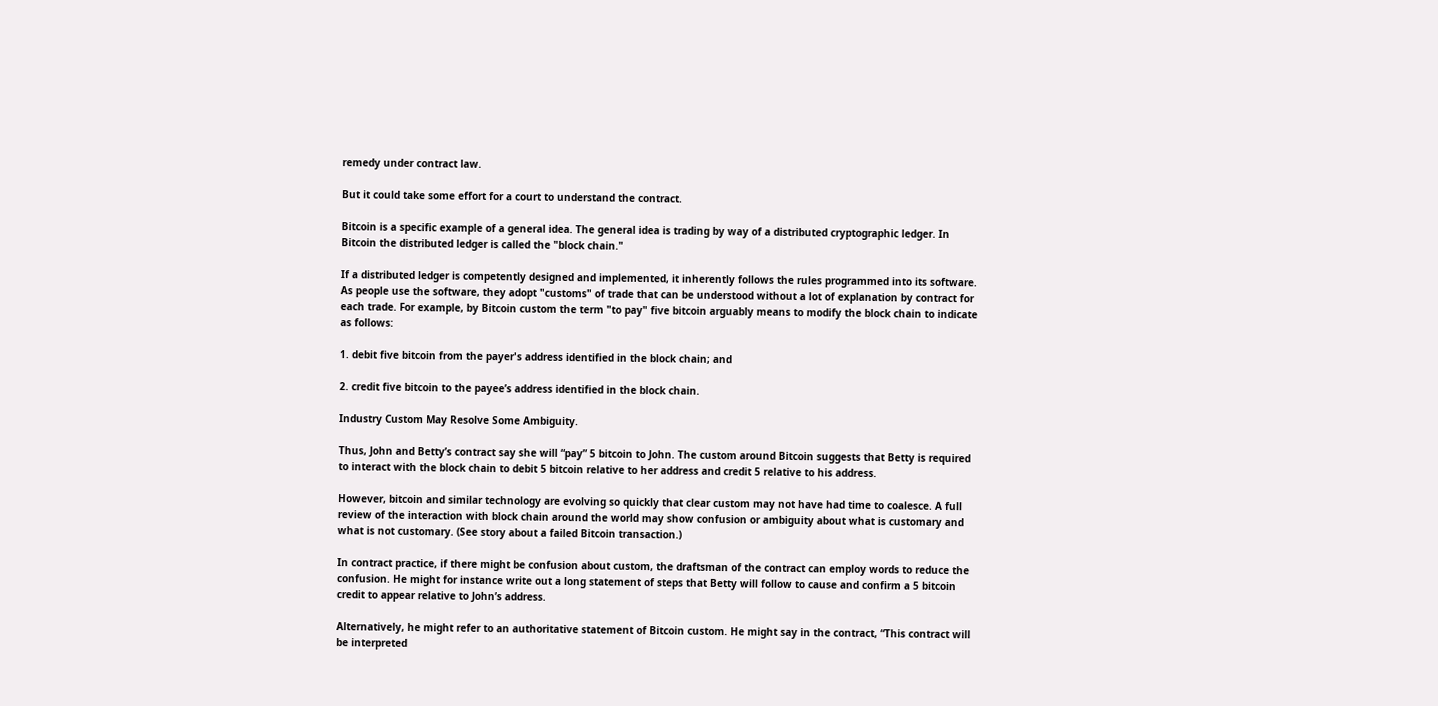remedy under contract law.

But it could take some effort for a court to understand the contract.

Bitcoin is a specific example of a general idea. The general idea is trading by way of a distributed cryptographic ledger. In Bitcoin the distributed ledger is called the "block chain."

If a distributed ledger is competently designed and implemented, it inherently follows the rules programmed into its software. As people use the software, they adopt "customs" of trade that can be understood without a lot of explanation by contract for each trade. For example, by Bitcoin custom the term "to pay" five bitcoin arguably means to modify the block chain to indicate as follows:

1. debit five bitcoin from the payer's address identified in the block chain; and

2. credit five bitcoin to the payee’s address identified in the block chain.

Industry Custom May Resolve Some Ambiguity.

Thus, John and Betty’s contract say she will “pay” 5 bitcoin to John. The custom around Bitcoin suggests that Betty is required to interact with the block chain to debit 5 bitcoin relative to her address and credit 5 relative to his address.

However, bitcoin and similar technology are evolving so quickly that clear custom may not have had time to coalesce. A full review of the interaction with block chain around the world may show confusion or ambiguity about what is customary and what is not customary. (See story about a failed Bitcoin transaction.)

In contract practice, if there might be confusion about custom, the draftsman of the contract can employ words to reduce the confusion. He might for instance write out a long statement of steps that Betty will follow to cause and confirm a 5 bitcoin credit to appear relative to John’s address.

Alternatively, he might refer to an authoritative statement of Bitcoin custom. He might say in the contract, “This contract will be interpreted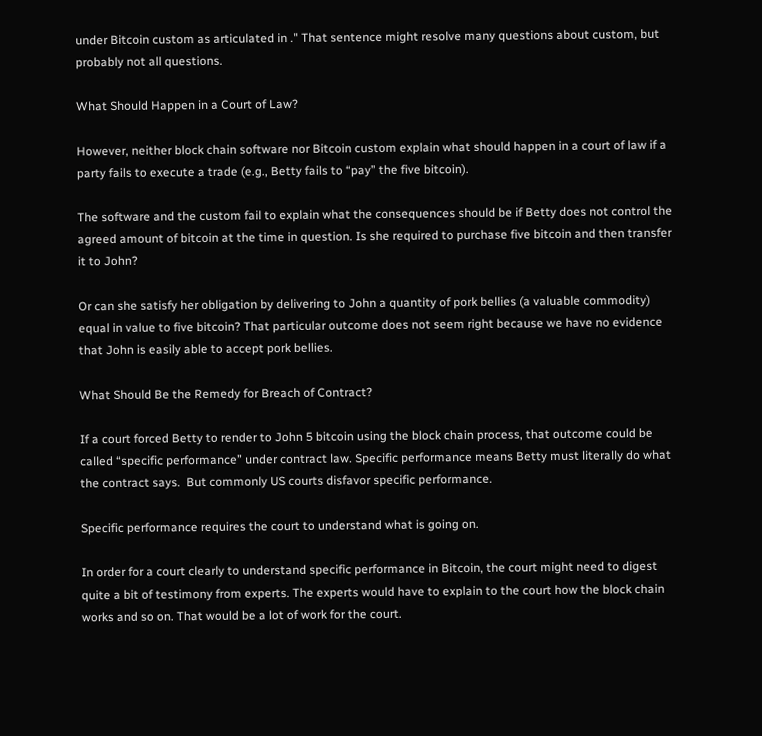under Bitcoin custom as articulated in ." That sentence might resolve many questions about custom, but probably not all questions.

What Should Happen in a Court of Law?

However, neither block chain software nor Bitcoin custom explain what should happen in a court of law if a party fails to execute a trade (e.g., Betty fails to “pay” the five bitcoin).

The software and the custom fail to explain what the consequences should be if Betty does not control the agreed amount of bitcoin at the time in question. Is she required to purchase five bitcoin and then transfer it to John?

Or can she satisfy her obligation by delivering to John a quantity of pork bellies (a valuable commodity) equal in value to five bitcoin? That particular outcome does not seem right because we have no evidence that John is easily able to accept pork bellies.

What Should Be the Remedy for Breach of Contract?

If a court forced Betty to render to John 5 bitcoin using the block chain process, that outcome could be called “specific performance” under contract law. Specific performance means Betty must literally do what the contract says.  But commonly US courts disfavor specific performance.

Specific performance requires the court to understand what is going on.

In order for a court clearly to understand specific performance in Bitcoin, the court might need to digest quite a bit of testimony from experts. The experts would have to explain to the court how the block chain works and so on. That would be a lot of work for the court.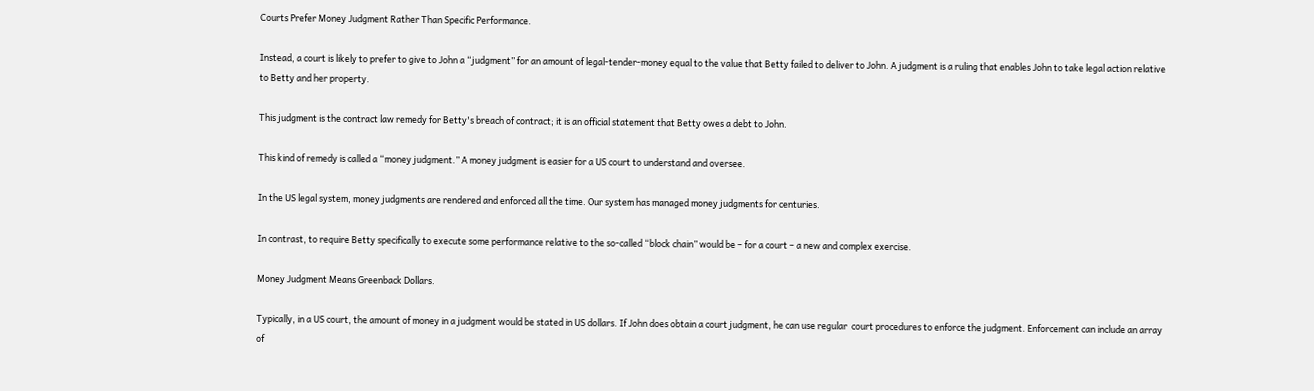Courts Prefer Money Judgment Rather Than Specific Performance.

Instead, a court is likely to prefer to give to John a “judgment” for an amount of legal-tender-money equal to the value that Betty failed to deliver to John. A judgment is a ruling that enables John to take legal action relative to Betty and her property.

This judgment is the contract law remedy for Betty's breach of contract; it is an official statement that Betty owes a debt to John.

This kind of remedy is called a “money judgment.” A money judgment is easier for a US court to understand and oversee.

In the US legal system, money judgments are rendered and enforced all the time. Our system has managed money judgments for centuries.

In contrast, to require Betty specifically to execute some performance relative to the so-called “block chain” would be – for a court – a new and complex exercise.

Money Judgment Means Greenback Dollars.

Typically, in a US court, the amount of money in a judgment would be stated in US dollars. If John does obtain a court judgment, he can use regular  court procedures to enforce the judgment. Enforcement can include an array of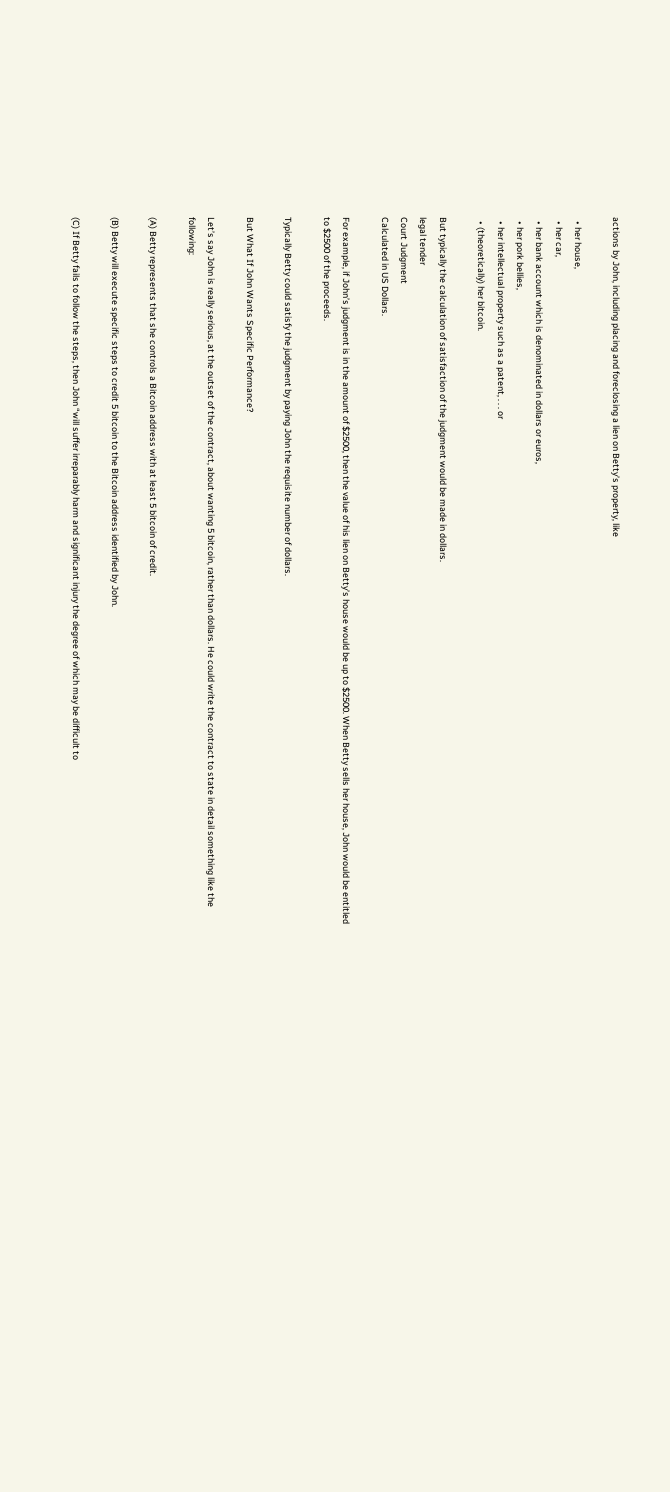actions by John, including placing and foreclosing a lien on Betty’s property, like

  • her house,
  • her car,
  • her bank account which is denominated in dollars or euros,
  • her pork bellies,
  • her intellectual property such as a patent, . . . or
  • (theoretically) her bitcoin.

But typically the calculation of satisfaction of the judgment would be made in dollars.
legal tender
Court Judgment
Calculated in US Dollars.

For example, if John’s judgment is in the amount of $2500, then the value of his lien on Betty’s house would be up to $2500. When Betty sells her house, John would be entitled to $2500 of the proceeds.

Typically Betty could satisfy the judgment by paying John the requisite number of dollars.

But What If John Wants Specific Performance?

Let’s say John is really serious, at the outset of the contract, about wanting 5 bitcoin, rather than dollars. He could write the contract to state in detail something like the following:

(A) Betty represents that she controls a Bitcoin address with at least 5 bitcoin of credit.

(B) Betty will execute specific steps to credit 5 bitcoin to the Bitcoin address identified by John.

(C) If Betty fails to follow the steps, then John “will suffer irreparably harm and significant injury the degree of which may be difficult to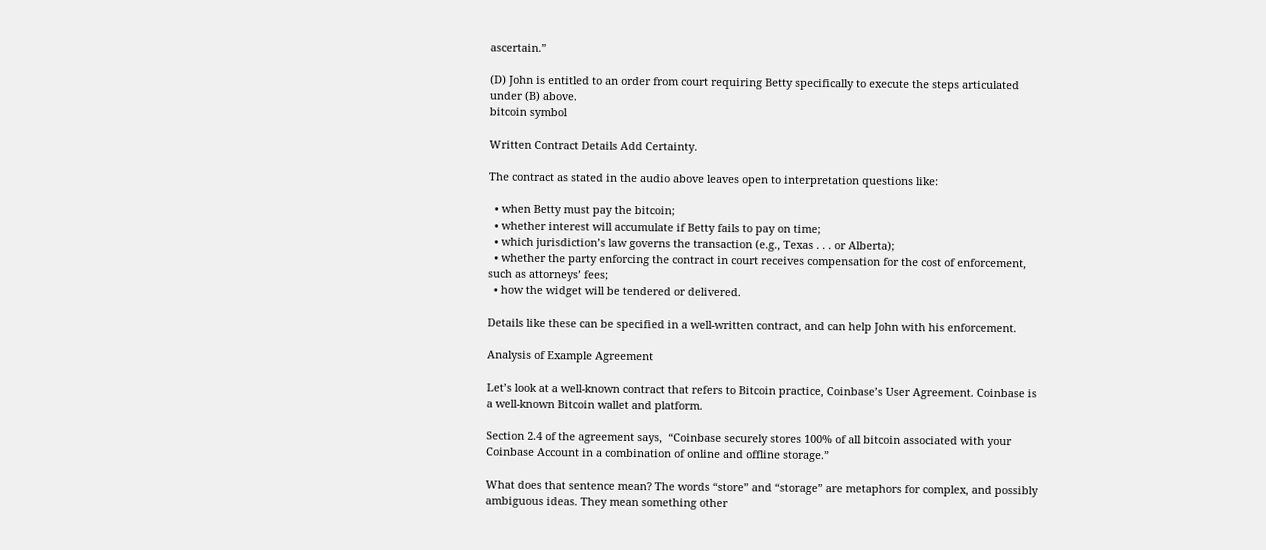ascertain.”

(D) John is entitled to an order from court requiring Betty specifically to execute the steps articulated under (B) above.
bitcoin symbol

Written Contract Details Add Certainty.

The contract as stated in the audio above leaves open to interpretation questions like:

  • when Betty must pay the bitcoin;
  • whether interest will accumulate if Betty fails to pay on time;
  • which jurisdiction’s law governs the transaction (e.g., Texas . . . or Alberta);
  • whether the party enforcing the contract in court receives compensation for the cost of enforcement, such as attorneys’ fees;
  • how the widget will be tendered or delivered.

Details like these can be specified in a well-written contract, and can help John with his enforcement.

Analysis of Example Agreement

Let’s look at a well-known contract that refers to Bitcoin practice, Coinbase’s User Agreement. Coinbase is a well-known Bitcoin wallet and platform.

Section 2.4 of the agreement says,  “Coinbase securely stores 100% of all bitcoin associated with your Coinbase Account in a combination of online and offline storage.”

What does that sentence mean? The words “store” and “storage” are metaphors for complex, and possibly ambiguous ideas. They mean something other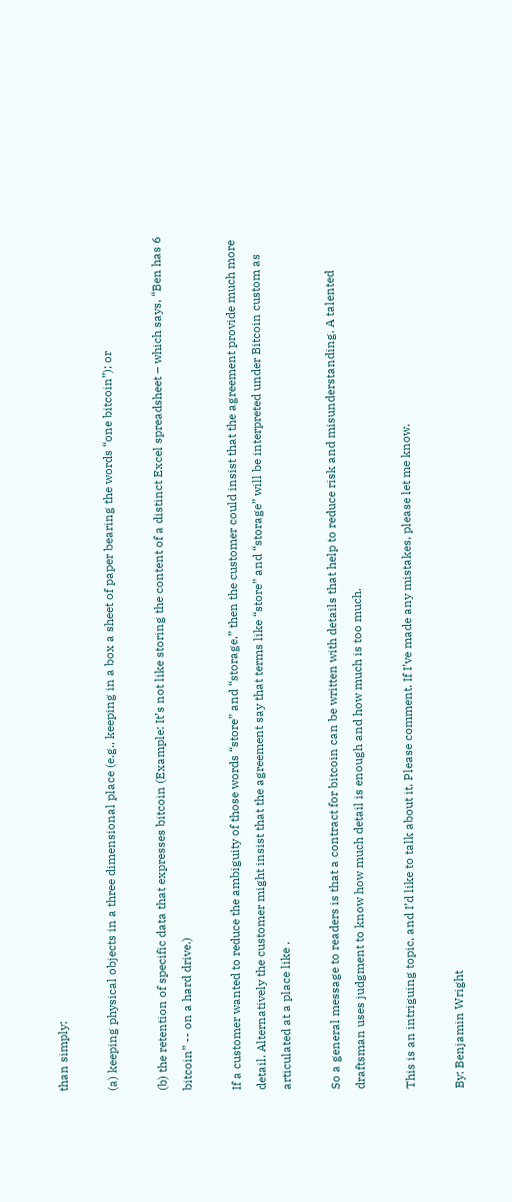than simply:

(a) keeping physical objects in a three dimensional place (e.g., keeping in a box a sheet of paper bearing the words “one bitcoin”); or

(b) the retention of specific data that expresses bitcoin (Example: It’s not like storing the content of a distinct Excel spreadsheet – which says, “Ben has 6 bitcoin” -- on a hard drive.)

If a customer wanted to reduce the ambiguity of those words “store” and “storage,” then the customer could insist that the agreement provide much more detail. Alternatively the customer might insist that the agreement say that terms like “store” and “storage” will be interpreted under Bitcoin custom as articulated at a place like .

So a general message to readers is that a contract for bitcoin can be written with details that help to reduce risk and misunderstanding. A talented draftsman uses judgment to know how much detail is enough and how much is too much.

This is an intriguing topic, and I’d like to talk about it. Please comment. If I’ve made any mistakes, please let me know.

By: Benjamin Wright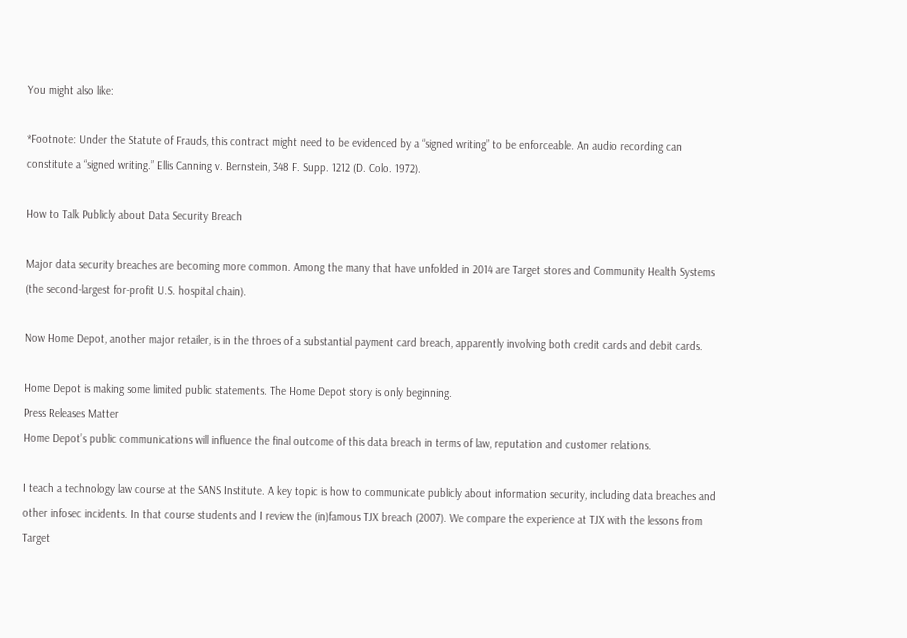You might also like:

*Footnote: Under the Statute of Frauds, this contract might need to be evidenced by a “signed writing” to be enforceable. An audio recording can constitute a “signed writing.” Ellis Canning v. Bernstein, 348 F. Supp. 1212 (D. Colo. 1972).

How to Talk Publicly about Data Security Breach

Major data security breaches are becoming more common. Among the many that have unfolded in 2014 are Target stores and Community Health Systems (the second-largest for-profit U.S. hospital chain).

Now Home Depot, another major retailer, is in the throes of a substantial payment card breach, apparently involving both credit cards and debit cards.

Home Depot is making some limited public statements. The Home Depot story is only beginning.
Press Releases Matter
Home Depot’s public communications will influence the final outcome of this data breach in terms of law, reputation and customer relations.

I teach a technology law course at the SANS Institute. A key topic is how to communicate publicly about information security, including data breaches and other infosec incidents. In that course students and I review the (in)famous TJX breach (2007). We compare the experience at TJX with the lessons from Target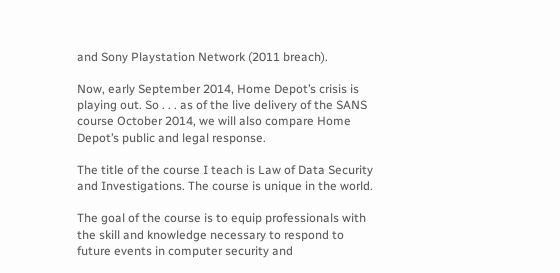and Sony Playstation Network (2011 breach).

Now, early September 2014, Home Depot’s crisis is playing out. So . . . as of the live delivery of the SANS course October 2014, we will also compare Home Depot’s public and legal response.

The title of the course I teach is Law of Data Security and Investigations. The course is unique in the world.

The goal of the course is to equip professionals with the skill and knowledge necessary to respond to future events in computer security and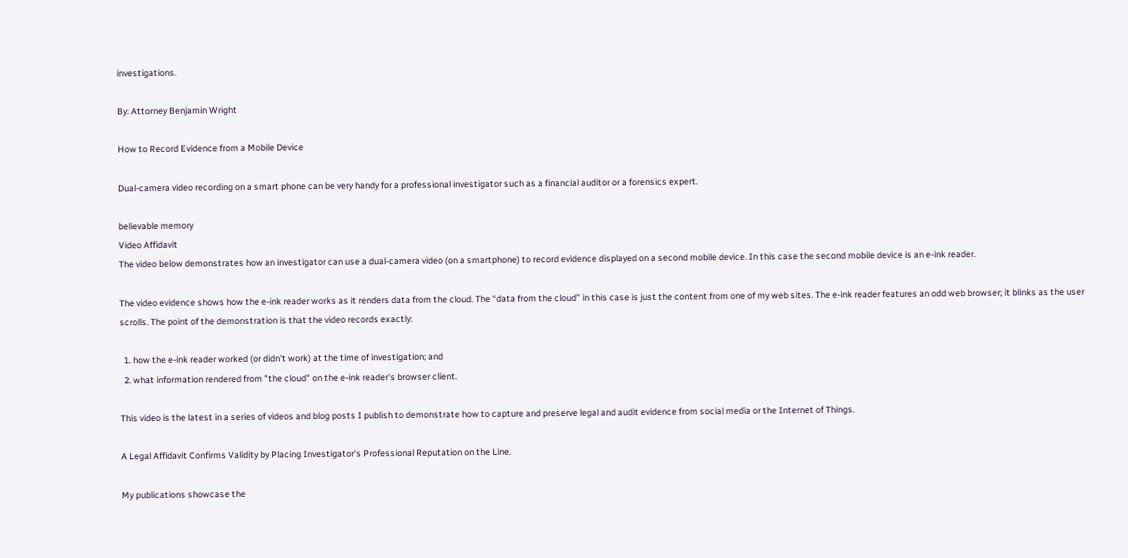investigations.

By: Attorney Benjamin Wright

How to Record Evidence from a Mobile Device

Dual-camera video recording on a smart phone can be very handy for a professional investigator such as a financial auditor or a forensics expert.

believable memory
Video Affidavit
The video below demonstrates how an investigator can use a dual-camera video (on a smartphone) to record evidence displayed on a second mobile device. In this case the second mobile device is an e-ink reader.

The video evidence shows how the e-ink reader works as it renders data from the cloud. The “data from the cloud” in this case is just the content from one of my web sites. The e-ink reader features an odd web browser; it blinks as the user scrolls. The point of the demonstration is that the video records exactly:

  1. how the e-ink reader worked (or didn't work) at the time of investigation; and
  2. what information rendered from "the cloud" on the e-ink reader's browser client.

This video is the latest in a series of videos and blog posts I publish to demonstrate how to capture and preserve legal and audit evidence from social media or the Internet of Things.

A Legal Affidavit Confirms Validity by Placing Investigator's Professional Reputation on the Line.

My publications showcase the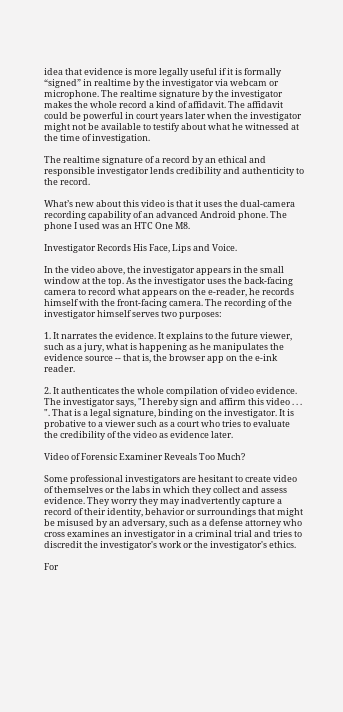idea that evidence is more legally useful if it is formally “signed” in realtime by the investigator via webcam or microphone. The realtime signature by the investigator makes the whole record a kind of affidavit. The affidavit could be powerful in court years later when the investigator might not be available to testify about what he witnessed at the time of investigation.

The realtime signature of a record by an ethical and responsible investigator lends credibility and authenticity to the record.

What’s new about this video is that it uses the dual-camera recording capability of an advanced Android phone. The phone I used was an HTC One M8.

Investigator Records His Face, Lips and Voice.

In the video above, the investigator appears in the small window at the top. As the investigator uses the back-facing camera to record what appears on the e-reader, he records himself with the front-facing camera. The recording of the investigator himself serves two purposes:

1. It narrates the evidence. It explains to the future viewer, such as a jury, what is happening as he manipulates the evidence source -- that is, the browser app on the e-ink reader.

2. It authenticates the whole compilation of video evidence. The investigator says, "I hereby sign and affirm this video . . . ". That is a legal signature, binding on the investigator. It is probative to a viewer such as a court who tries to evaluate the credibility of the video as evidence later.

Video of Forensic Examiner Reveals Too Much?

Some professional investigators are hesitant to create video of themselves or the labs in which they collect and assess evidence. They worry they may inadvertently capture a record of their identity, behavior or surroundings that might be misused by an adversary, such as a defense attorney who cross examines an investigator in a criminal trial and tries to discredit the investigator's work or the investigator's ethics.

For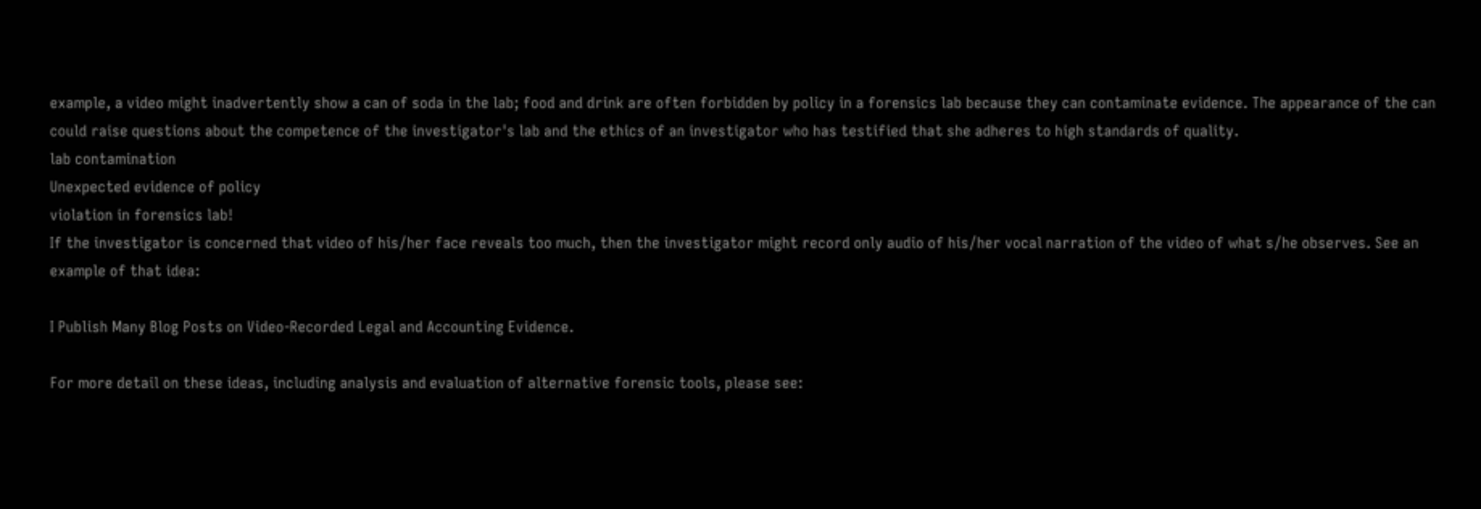example, a video might inadvertently show a can of soda in the lab; food and drink are often forbidden by policy in a forensics lab because they can contaminate evidence. The appearance of the can could raise questions about the competence of the investigator's lab and the ethics of an investigator who has testified that she adheres to high standards of quality.
lab contamination
Unexpected evidence of policy
violation in forensics lab!
If the investigator is concerned that video of his/her face reveals too much, then the investigator might record only audio of his/her vocal narration of the video of what s/he observes. See an example of that idea:

I Publish Many Blog Posts on Video-Recorded Legal and Accounting Evidence.

For more detail on these ideas, including analysis and evaluation of alternative forensic tools, please see: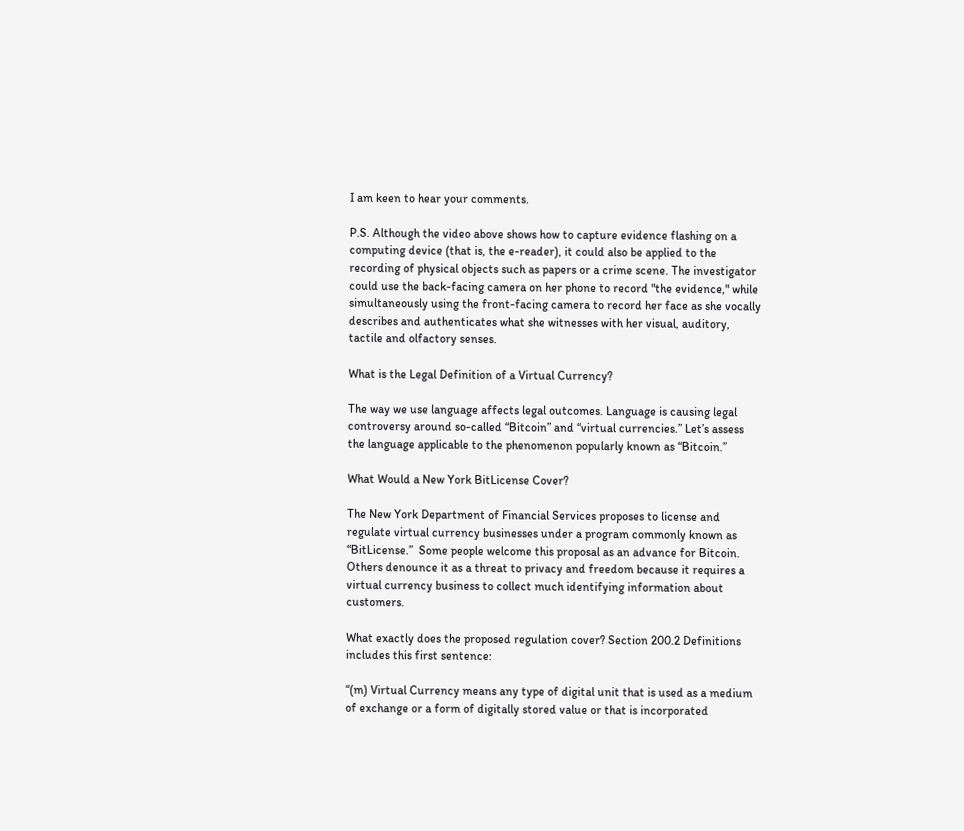I am keen to hear your comments.

P.S. Although the video above shows how to capture evidence flashing on a computing device (that is, the e-reader), it could also be applied to the recording of physical objects such as papers or a crime scene. The investigator could use the back-facing camera on her phone to record "the evidence," while simultaneously using the front-facing camera to record her face as she vocally describes and authenticates what she witnesses with her visual, auditory, tactile and olfactory senses.

What is the Legal Definition of a Virtual Currency?

The way we use language affects legal outcomes. Language is causing legal controversy around so-called “Bitcoin” and “virtual currencies.” Let’s assess the language applicable to the phenomenon popularly known as “Bitcoin.”

What Would a New York BitLicense Cover?

The New York Department of Financial Services proposes to license and regulate virtual currency businesses under a program commonly known as “BitLicense.”  Some people welcome this proposal as an advance for Bitcoin. Others denounce it as a threat to privacy and freedom because it requires a virtual currency business to collect much identifying information about customers.

What exactly does the proposed regulation cover? Section 200.2 Definitions includes this first sentence:

“(m) Virtual Currency means any type of digital unit that is used as a medium of exchange or a form of digitally stored value or that is incorporated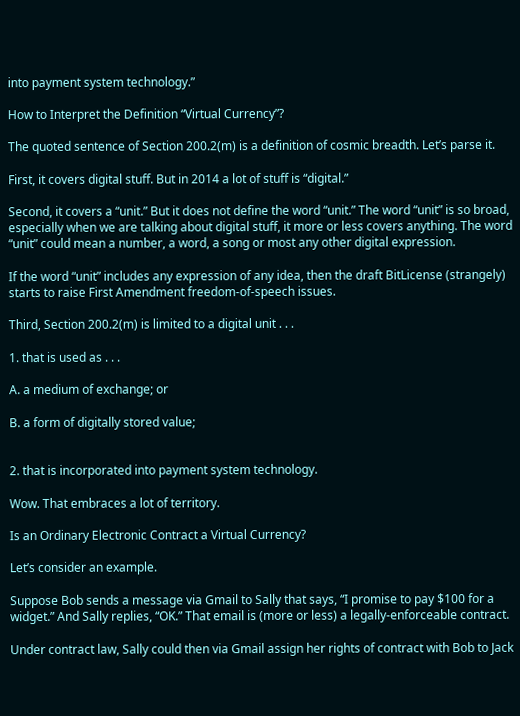into payment system technology.”

How to Interpret the Definition “Virtual Currency”?

The quoted sentence of Section 200.2(m) is a definition of cosmic breadth. Let’s parse it.

First, it covers digital stuff. But in 2014 a lot of stuff is “digital.”

Second, it covers a “unit.” But it does not define the word “unit.” The word “unit” is so broad, especially when we are talking about digital stuff, it more or less covers anything. The word “unit” could mean a number, a word, a song or most any other digital expression.

If the word “unit” includes any expression of any idea, then the draft BitLicense (strangely) starts to raise First Amendment freedom-of-speech issues.

Third, Section 200.2(m) is limited to a digital unit . . .

1. that is used as . . .

A. a medium of exchange; or

B. a form of digitally stored value;


2. that is incorporated into payment system technology.

Wow. That embraces a lot of territory.

Is an Ordinary Electronic Contract a Virtual Currency?

Let’s consider an example.

Suppose Bob sends a message via Gmail to Sally that says, “I promise to pay $100 for a widget.” And Sally replies, “OK.” That email is (more or less) a legally-enforceable contract.

Under contract law, Sally could then via Gmail assign her rights of contract with Bob to Jack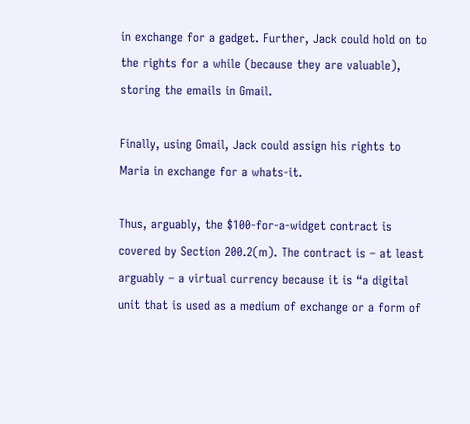in exchange for a gadget. Further, Jack could hold on to the rights for a while (because they are valuable), storing the emails in Gmail.

Finally, using Gmail, Jack could assign his rights to Maria in exchange for a whats-it.

Thus, arguably, the $100-for-a-widget contract is covered by Section 200.2(m). The contract is – at least arguably – a virtual currency because it is “a digital unit that is used as a medium of exchange or a form of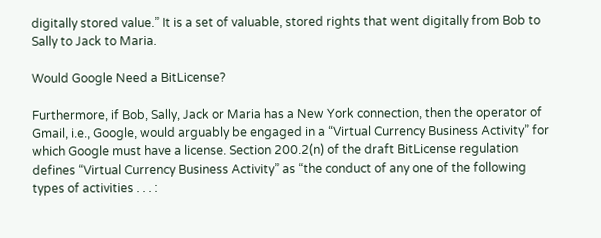digitally stored value.” It is a set of valuable, stored rights that went digitally from Bob to Sally to Jack to Maria.

Would Google Need a BitLicense?

Furthermore, if Bob, Sally, Jack or Maria has a New York connection, then the operator of Gmail, i.e., Google, would arguably be engaged in a “Virtual Currency Business Activity” for which Google must have a license. Section 200.2(n) of the draft BitLicense regulation defines “Virtual Currency Business Activity” as “the conduct of any one of the following types of activities . . . :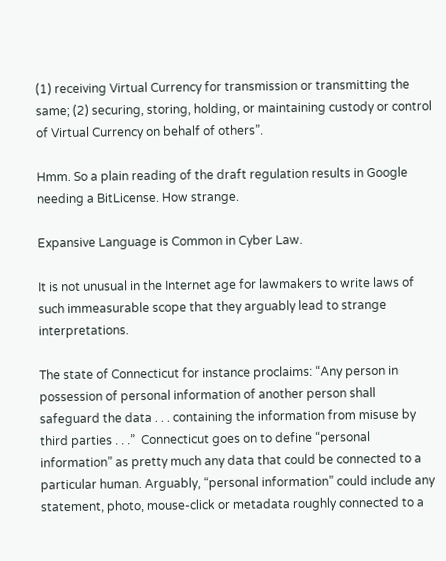(1) receiving Virtual Currency for transmission or transmitting the same; (2) securing, storing, holding, or maintaining custody or control of Virtual Currency on behalf of others”.

Hmm. So a plain reading of the draft regulation results in Google needing a BitLicense. How strange.

Expansive Language is Common in Cyber Law.

It is not unusual in the Internet age for lawmakers to write laws of such immeasurable scope that they arguably lead to strange interpretations.

The state of Connecticut for instance proclaims: “Any person in possession of personal information of another person shall safeguard the data . . . containing the information from misuse by third parties . . .”  Connecticut goes on to define “personal information” as pretty much any data that could be connected to a particular human. Arguably, “personal information” could include any statement, photo, mouse-click or metadata roughly connected to a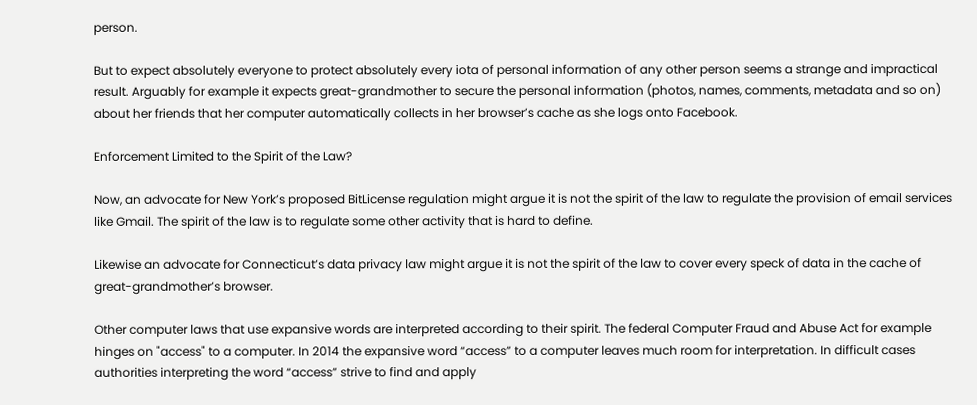person.

But to expect absolutely everyone to protect absolutely every iota of personal information of any other person seems a strange and impractical result. Arguably for example it expects great-grandmother to secure the personal information (photos, names, comments, metadata and so on) about her friends that her computer automatically collects in her browser’s cache as she logs onto Facebook.

Enforcement Limited to the Spirit of the Law?

Now, an advocate for New York’s proposed BitLicense regulation might argue it is not the spirit of the law to regulate the provision of email services like Gmail. The spirit of the law is to regulate some other activity that is hard to define.

Likewise an advocate for Connecticut’s data privacy law might argue it is not the spirit of the law to cover every speck of data in the cache of great-grandmother’s browser.

Other computer laws that use expansive words are interpreted according to their spirit. The federal Computer Fraud and Abuse Act for example hinges on "access" to a computer. In 2014 the expansive word “access” to a computer leaves much room for interpretation. In difficult cases authorities interpreting the word “access” strive to find and apply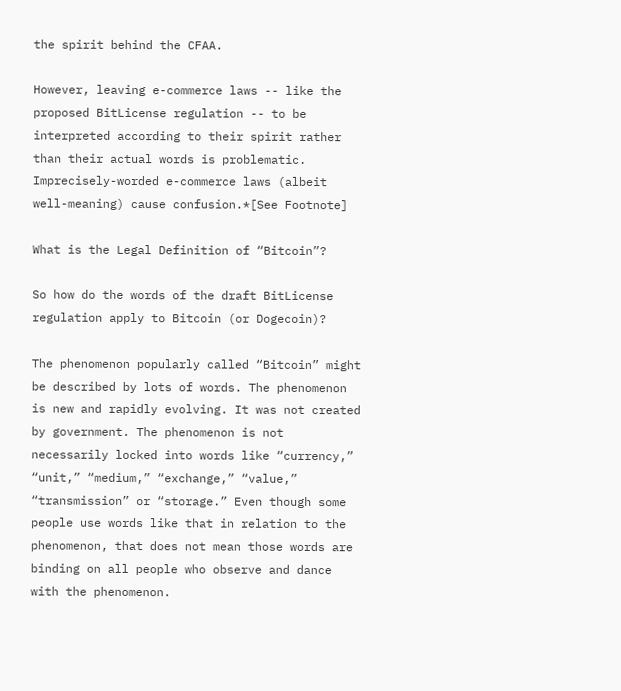the spirit behind the CFAA.

However, leaving e-commerce laws -- like the proposed BitLicense regulation -- to be interpreted according to their spirit rather than their actual words is problematic.  Imprecisely-worded e-commerce laws (albeit well-meaning) cause confusion.*[See Footnote]

What is the Legal Definition of “Bitcoin”?

So how do the words of the draft BitLicense regulation apply to Bitcoin (or Dogecoin)?

The phenomenon popularly called “Bitcoin” might be described by lots of words. The phenomenon is new and rapidly evolving. It was not created by government. The phenomenon is not necessarily locked into words like “currency,” “unit,” “medium,” “exchange,” “value,” “transmission” or “storage.” Even though some people use words like that in relation to the phenomenon, that does not mean those words are binding on all people who observe and dance with the phenomenon.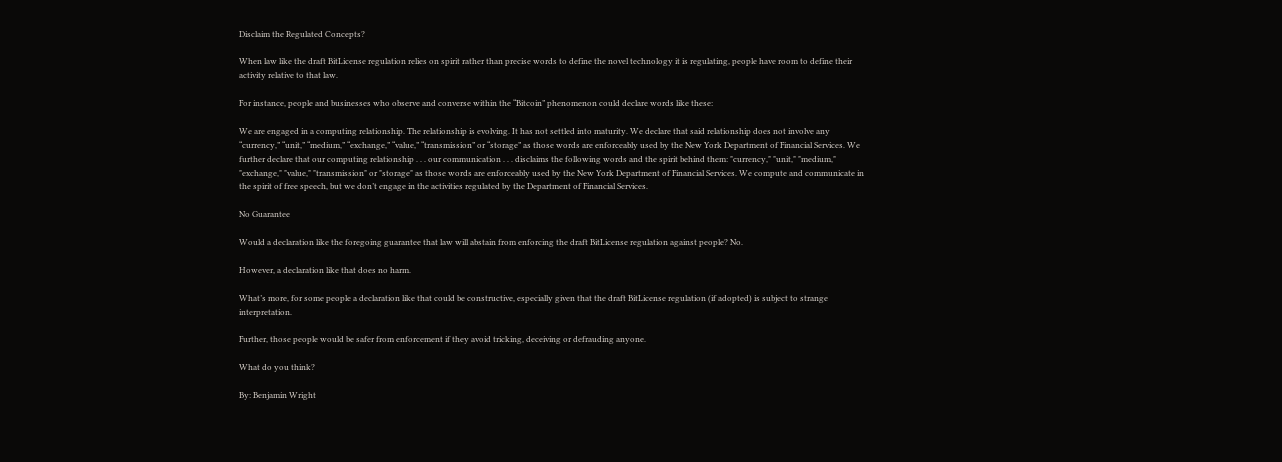Disclaim the Regulated Concepts?

When law like the draft BitLicense regulation relies on spirit rather than precise words to define the novel technology it is regulating, people have room to define their activity relative to that law.

For instance, people and businesses who observe and converse within the “Bitcoin” phenomenon could declare words like these:

We are engaged in a computing relationship. The relationship is evolving. It has not settled into maturity. We declare that said relationship does not involve any “currency,” “unit,” “medium,” “exchange,” “value,” “transmission” or “storage” as those words are enforceably used by the New York Department of Financial Services. We further declare that our computing relationship . . . our communication . . . disclaims the following words and the spirit behind them: "currency," "unit," "medium," "exchange," "value," "transmission" or "storage" as those words are enforceably used by the New York Department of Financial Services. We compute and communicate in the spirit of free speech, but we don’t engage in the activities regulated by the Department of Financial Services.

No Guarantee

Would a declaration like the foregoing guarantee that law will abstain from enforcing the draft BitLicense regulation against people? No.

However, a declaration like that does no harm.

What’s more, for some people a declaration like that could be constructive, especially given that the draft BitLicense regulation (if adopted) is subject to strange interpretation.

Further, those people would be safer from enforcement if they avoid tricking, deceiving or defrauding anyone.

What do you think?

By: Benjamin Wright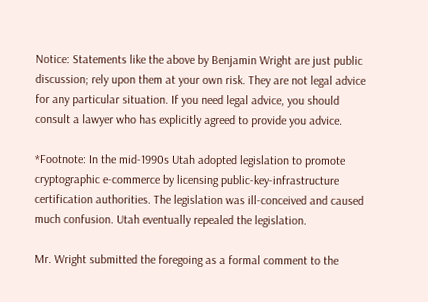Notice: Statements like the above by Benjamin Wright are just public discussion; rely upon them at your own risk. They are not legal advice for any particular situation. If you need legal advice, you should consult a lawyer who has explicitly agreed to provide you advice.

*Footnote: In the mid-1990s Utah adopted legislation to promote cryptographic e-commerce by licensing public-key-infrastructure certification authorities. The legislation was ill-conceived and caused much confusion. Utah eventually repealed the legislation.

Mr. Wright submitted the foregoing as a formal comment to the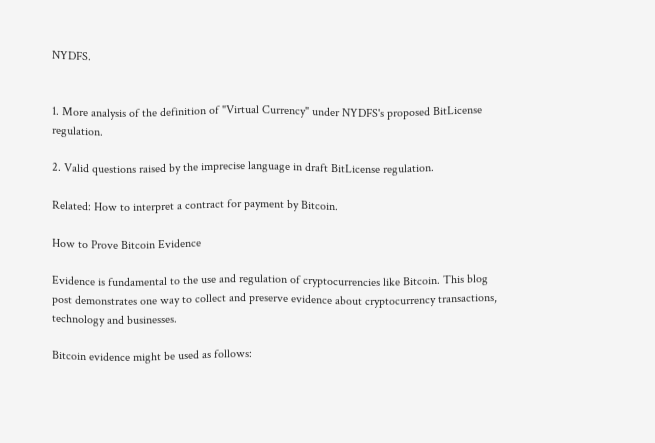NYDFS.


1. More analysis of the definition of "Virtual Currency" under NYDFS's proposed BitLicense regulation.

2. Valid questions raised by the imprecise language in draft BitLicense regulation.

Related: How to interpret a contract for payment by Bitcoin.

How to Prove Bitcoin Evidence

Evidence is fundamental to the use and regulation of cryptocurrencies like Bitcoin. This blog post demonstrates one way to collect and preserve evidence about cryptocurrency transactions, technology and businesses.

Bitcoin evidence might be used as follows: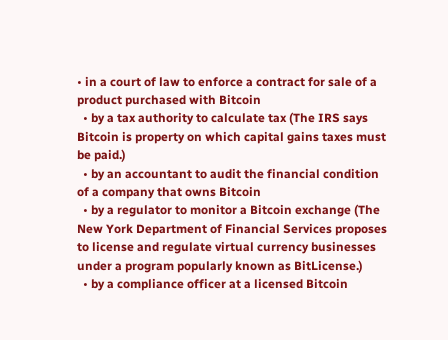• in a court of law to enforce a contract for sale of a product purchased with Bitcoin
  • by a tax authority to calculate tax (The IRS says Bitcoin is property on which capital gains taxes must be paid.)
  • by an accountant to audit the financial condition of a company that owns Bitcoin
  • by a regulator to monitor a Bitcoin exchange (The New York Department of Financial Services proposes to license and regulate virtual currency businesses under a program popularly known as BitLicense.)
  • by a compliance officer at a licensed Bitcoin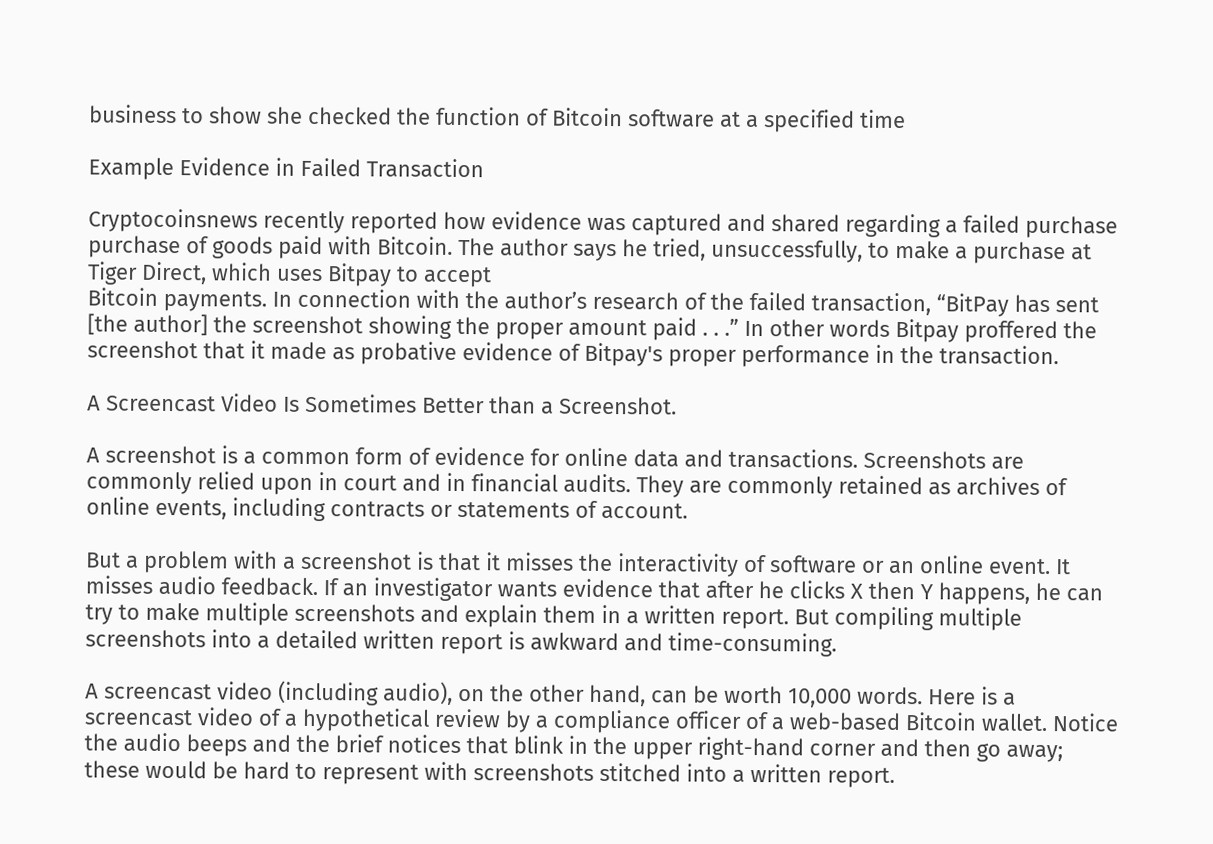business to show she checked the function of Bitcoin software at a specified time

Example Evidence in Failed Transaction

Cryptocoinsnews recently reported how evidence was captured and shared regarding a failed purchase purchase of goods paid with Bitcoin. The author says he tried, unsuccessfully, to make a purchase at Tiger Direct, which uses Bitpay to accept
Bitcoin payments. In connection with the author’s research of the failed transaction, “BitPay has sent [the author] the screenshot showing the proper amount paid . . .” In other words Bitpay proffered the screenshot that it made as probative evidence of Bitpay's proper performance in the transaction.

A Screencast Video Is Sometimes Better than a Screenshot.

A screenshot is a common form of evidence for online data and transactions. Screenshots are commonly relied upon in court and in financial audits. They are commonly retained as archives of online events, including contracts or statements of account.

But a problem with a screenshot is that it misses the interactivity of software or an online event. It misses audio feedback. If an investigator wants evidence that after he clicks X then Y happens, he can try to make multiple screenshots and explain them in a written report. But compiling multiple screenshots into a detailed written report is awkward and time-consuming.

A screencast video (including audio), on the other hand, can be worth 10,000 words. Here is a screencast video of a hypothetical review by a compliance officer of a web-based Bitcoin wallet. Notice the audio beeps and the brief notices that blink in the upper right-hand corner and then go away; these would be hard to represent with screenshots stitched into a written report.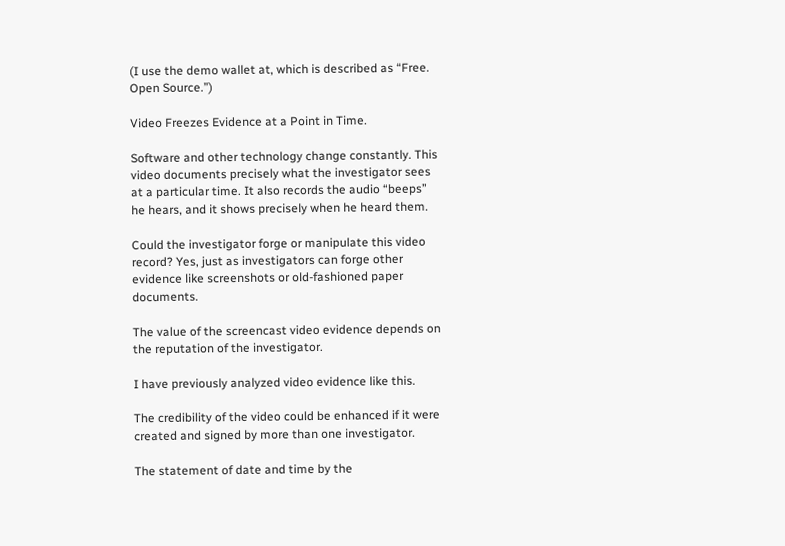(I use the demo wallet at, which is described as “Free. Open Source.”)

Video Freezes Evidence at a Point in Time.

Software and other technology change constantly. This video documents precisely what the investigator sees at a particular time. It also records the audio “beeps” he hears, and it shows precisely when he heard them.

Could the investigator forge or manipulate this video record? Yes, just as investigators can forge other evidence like screenshots or old-fashioned paper documents.

The value of the screencast video evidence depends on the reputation of the investigator.

I have previously analyzed video evidence like this.

The credibility of the video could be enhanced if it were created and signed by more than one investigator.

The statement of date and time by the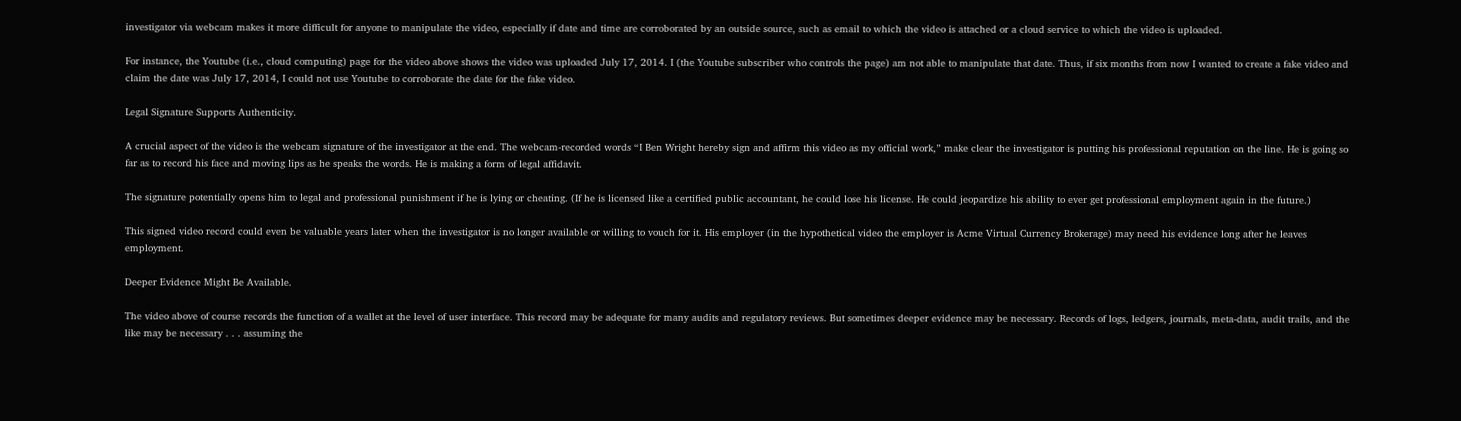investigator via webcam makes it more difficult for anyone to manipulate the video, especially if date and time are corroborated by an outside source, such as email to which the video is attached or a cloud service to which the video is uploaded.

For instance, the Youtube (i.e., cloud computing) page for the video above shows the video was uploaded July 17, 2014. I (the Youtube subscriber who controls the page) am not able to manipulate that date. Thus, if six months from now I wanted to create a fake video and claim the date was July 17, 2014, I could not use Youtube to corroborate the date for the fake video.

Legal Signature Supports Authenticity.

A crucial aspect of the video is the webcam signature of the investigator at the end. The webcam-recorded words “I Ben Wright hereby sign and affirm this video as my official work,” make clear the investigator is putting his professional reputation on the line. He is going so far as to record his face and moving lips as he speaks the words. He is making a form of legal affidavit.

The signature potentially opens him to legal and professional punishment if he is lying or cheating. (If he is licensed like a certified public accountant, he could lose his license. He could jeopardize his ability to ever get professional employment again in the future.)

This signed video record could even be valuable years later when the investigator is no longer available or willing to vouch for it. His employer (in the hypothetical video the employer is Acme Virtual Currency Brokerage) may need his evidence long after he leaves employment.

Deeper Evidence Might Be Available.

The video above of course records the function of a wallet at the level of user interface. This record may be adequate for many audits and regulatory reviews. But sometimes deeper evidence may be necessary. Records of logs, ledgers, journals, meta-data, audit trails, and the like may be necessary . . . assuming the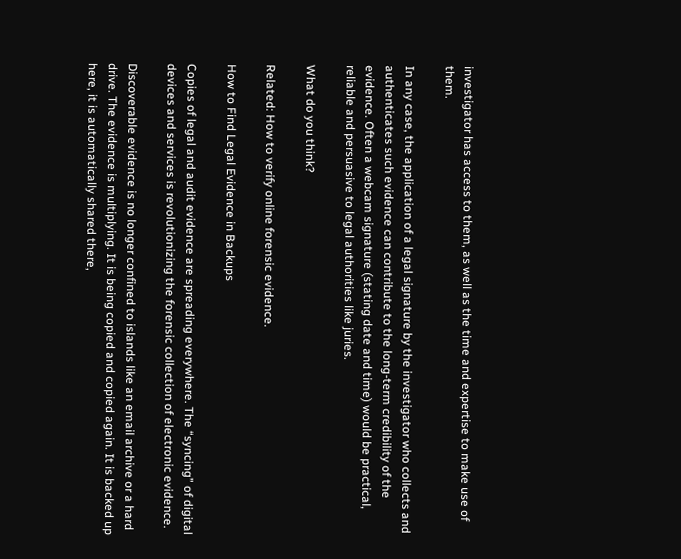investigator has access to them, as well as the time and expertise to make use of them.

In any case, the application of a legal signature by the investigator who collects and authenticates such evidence can contribute to the long-term credibility of the evidence. Often a webcam signature (stating date and time) would be practical, reliable and persuasive to legal authorities like juries.

What do you think?

Related: How to verify online forensic evidence.

How to Find Legal Evidence in Backups

Copies of legal and audit evidence are spreading everywhere. The “syncing” of digital devices and services is revolutionizing the forensic collection of electronic evidence.

Discoverable evidence is no longer confined to islands like an email archive or a hard drive. The evidence is multiplying. It is being copied and copied again. It is backed up here, it is automatically shared there,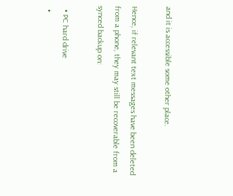and it is accessible some other place.

Hence, if relevant text messages have been deleted from a phone, they may still be recoverable from a synced backup on:

  • PC hard drive
  •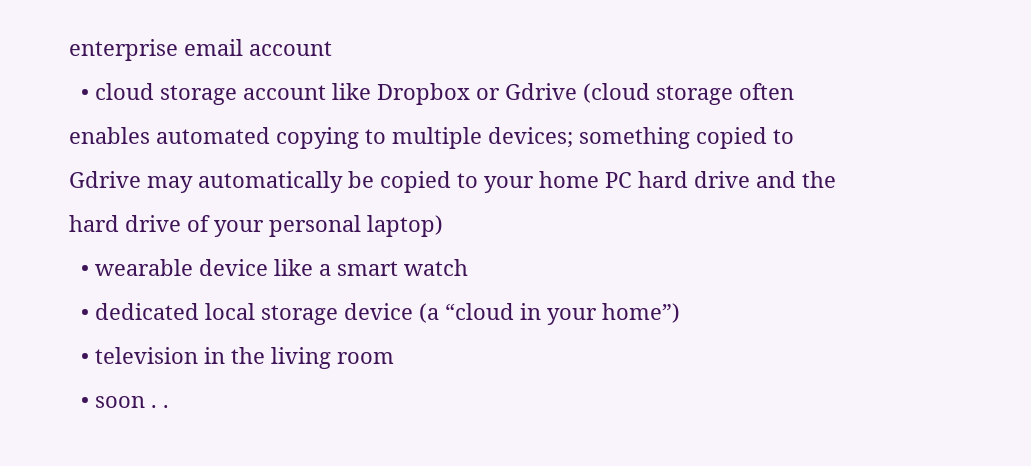enterprise email account
  • cloud storage account like Dropbox or Gdrive (cloud storage often enables automated copying to multiple devices; something copied to Gdrive may automatically be copied to your home PC hard drive and the hard drive of your personal laptop)
  • wearable device like a smart watch
  • dedicated local storage device (a “cloud in your home”)
  • television in the living room
  • soon . .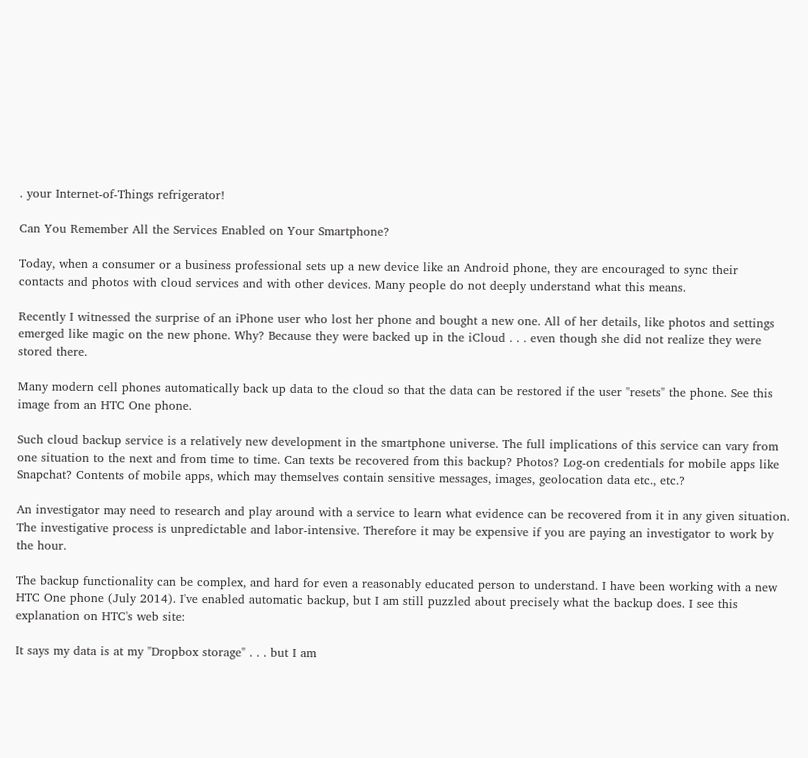. your Internet-of-Things refrigerator!

Can You Remember All the Services Enabled on Your Smartphone?

Today, when a consumer or a business professional sets up a new device like an Android phone, they are encouraged to sync their
contacts and photos with cloud services and with other devices. Many people do not deeply understand what this means.

Recently I witnessed the surprise of an iPhone user who lost her phone and bought a new one. All of her details, like photos and settings emerged like magic on the new phone. Why? Because they were backed up in the iCloud . . . even though she did not realize they were stored there.

Many modern cell phones automatically back up data to the cloud so that the data can be restored if the user "resets" the phone. See this image from an HTC One phone.

Such cloud backup service is a relatively new development in the smartphone universe. The full implications of this service can vary from one situation to the next and from time to time. Can texts be recovered from this backup? Photos? Log-on credentials for mobile apps like Snapchat? Contents of mobile apps, which may themselves contain sensitive messages, images, geolocation data etc., etc.?

An investigator may need to research and play around with a service to learn what evidence can be recovered from it in any given situation. The investigative process is unpredictable and labor-intensive. Therefore it may be expensive if you are paying an investigator to work by the hour.

The backup functionality can be complex, and hard for even a reasonably educated person to understand. I have been working with a new HTC One phone (July 2014). I've enabled automatic backup, but I am still puzzled about precisely what the backup does. I see this explanation on HTC's web site:

It says my data is at my "Dropbox storage" . . . but I am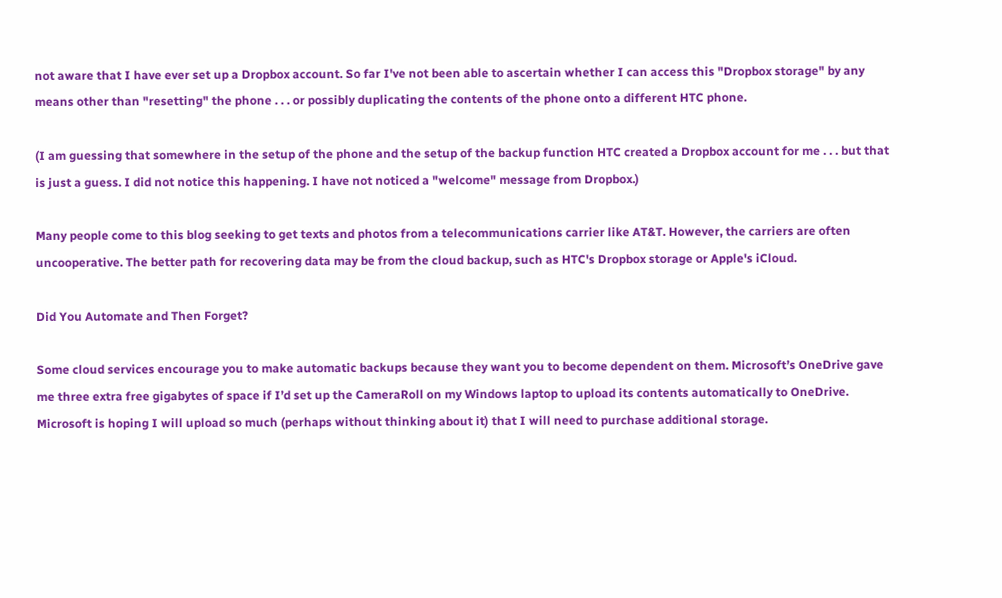not aware that I have ever set up a Dropbox account. So far I've not been able to ascertain whether I can access this "Dropbox storage" by any means other than "resetting" the phone . . . or possibly duplicating the contents of the phone onto a different HTC phone.

(I am guessing that somewhere in the setup of the phone and the setup of the backup function HTC created a Dropbox account for me . . . but that is just a guess. I did not notice this happening. I have not noticed a "welcome" message from Dropbox.)

Many people come to this blog seeking to get texts and photos from a telecommunications carrier like AT&T. However, the carriers are often uncooperative. The better path for recovering data may be from the cloud backup, such as HTC's Dropbox storage or Apple's iCloud.

Did You Automate and Then Forget?

Some cloud services encourage you to make automatic backups because they want you to become dependent on them. Microsoft’s OneDrive gave me three extra free gigabytes of space if I’d set up the CameraRoll on my Windows laptop to upload its contents automatically to OneDrive. Microsoft is hoping I will upload so much (perhaps without thinking about it) that I will need to purchase additional storage.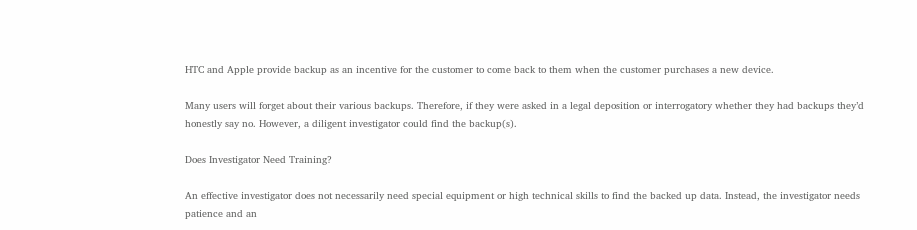HTC and Apple provide backup as an incentive for the customer to come back to them when the customer purchases a new device.

Many users will forget about their various backups. Therefore, if they were asked in a legal deposition or interrogatory whether they had backups they’d honestly say no. However, a diligent investigator could find the backup(s).

Does Investigator Need Training?

An effective investigator does not necessarily need special equipment or high technical skills to find the backed up data. Instead, the investigator needs patience and an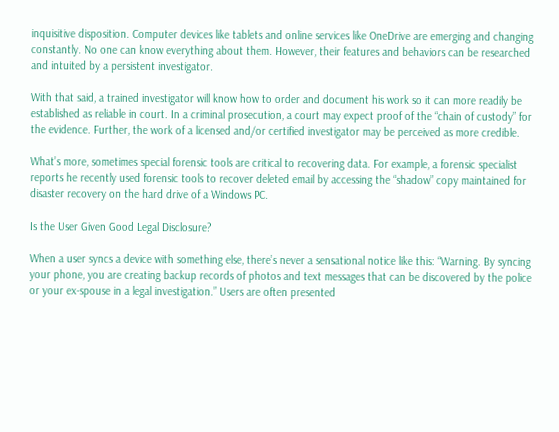inquisitive disposition. Computer devices like tablets and online services like OneDrive are emerging and changing constantly. No one can know everything about them. However, their features and behaviors can be researched and intuited by a persistent investigator.

With that said, a trained investigator will know how to order and document his work so it can more readily be established as reliable in court. In a criminal prosecution, a court may expect proof of the “chain of custody” for the evidence. Further, the work of a licensed and/or certified investigator may be perceived as more credible.

What’s more, sometimes special forensic tools are critical to recovering data. For example, a forensic specialist reports he recently used forensic tools to recover deleted email by accessing the “shadow” copy maintained for disaster recovery on the hard drive of a Windows PC.

Is the User Given Good Legal Disclosure?

When a user syncs a device with something else, there’s never a sensational notice like this: “Warning. By syncing your phone, you are creating backup records of photos and text messages that can be discovered by the police or your ex-spouse in a legal investigation.” Users are often presented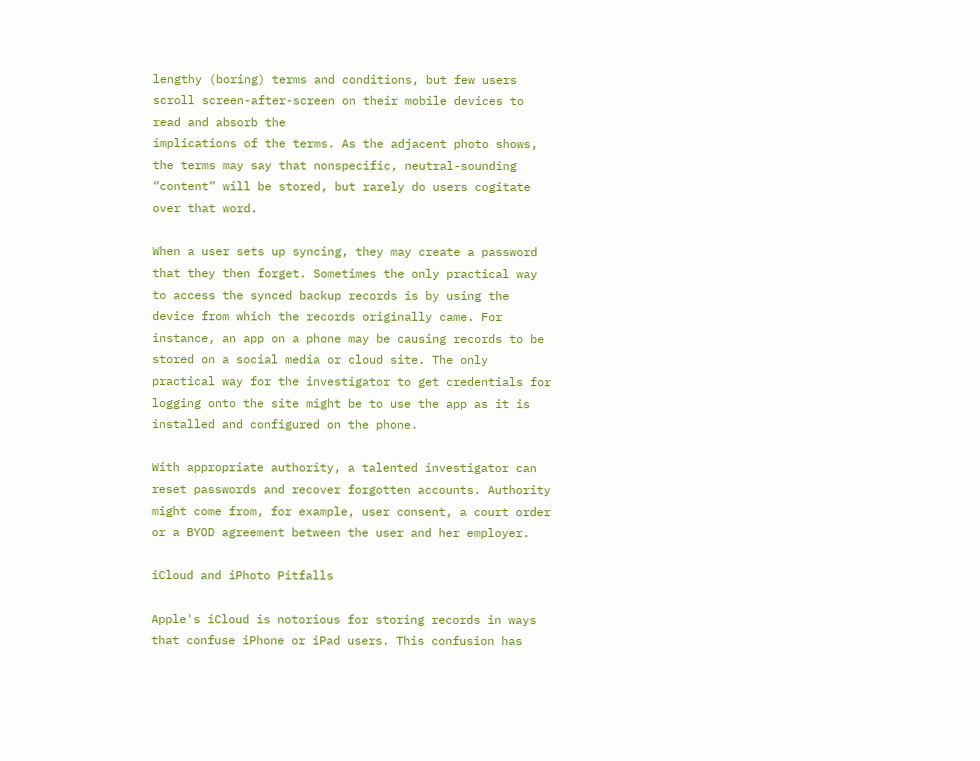lengthy (boring) terms and conditions, but few users scroll screen-after-screen on their mobile devices to read and absorb the
implications of the terms. As the adjacent photo shows, the terms may say that nonspecific, neutral-sounding “content” will be stored, but rarely do users cogitate over that word.

When a user sets up syncing, they may create a password that they then forget. Sometimes the only practical way to access the synced backup records is by using the device from which the records originally came. For instance, an app on a phone may be causing records to be stored on a social media or cloud site. The only practical way for the investigator to get credentials for logging onto the site might be to use the app as it is installed and configured on the phone.

With appropriate authority, a talented investigator can reset passwords and recover forgotten accounts. Authority might come from, for example, user consent, a court order or a BYOD agreement between the user and her employer.

iCloud and iPhoto Pitfalls

Apple's iCloud is notorious for storing records in ways that confuse iPhone or iPad users. This confusion has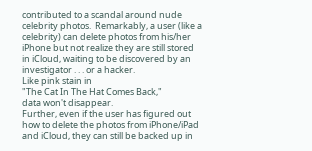contributed to a scandal around nude celebrity photos.  Remarkably, a user (like a celebrity) can delete photos from his/her iPhone but not realize they are still stored in iCloud, waiting to be discovered by an investigator . . . or a hacker.
Like pink stain in
"The Cat In The Hat Comes Back,"
data won't disappear.
Further, even if the user has figured out how to delete the photos from iPhone/iPad and iCloud, they can still be backed up in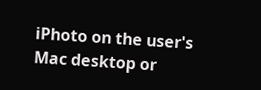iPhoto on the user's Mac desktop or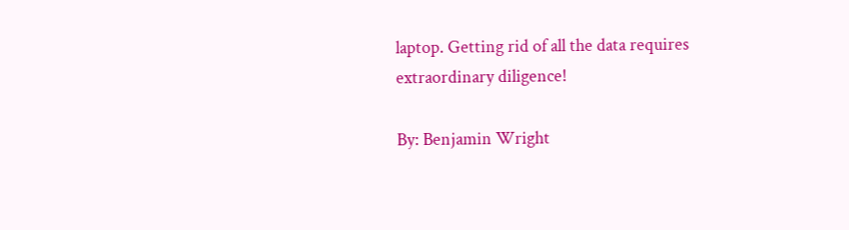laptop. Getting rid of all the data requires extraordinary diligence!

By: Benjamin Wright